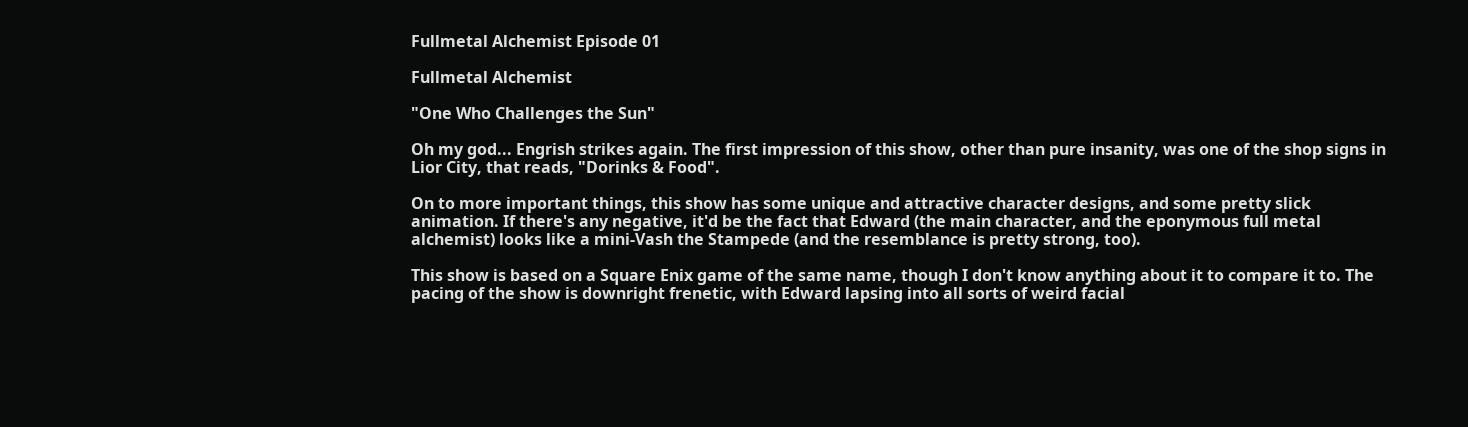Fullmetal Alchemist Episode 01

Fullmetal Alchemist

"One Who Challenges the Sun"

Oh my god... Engrish strikes again. The first impression of this show, other than pure insanity, was one of the shop signs in Lior City, that reads, "Dorinks & Food".

On to more important things, this show has some unique and attractive character designs, and some pretty slick animation. If there's any negative, it'd be the fact that Edward (the main character, and the eponymous full metal alchemist) looks like a mini-Vash the Stampede (and the resemblance is pretty strong, too).

This show is based on a Square Enix game of the same name, though I don't know anything about it to compare it to. The pacing of the show is downright frenetic, with Edward lapsing into all sorts of weird facial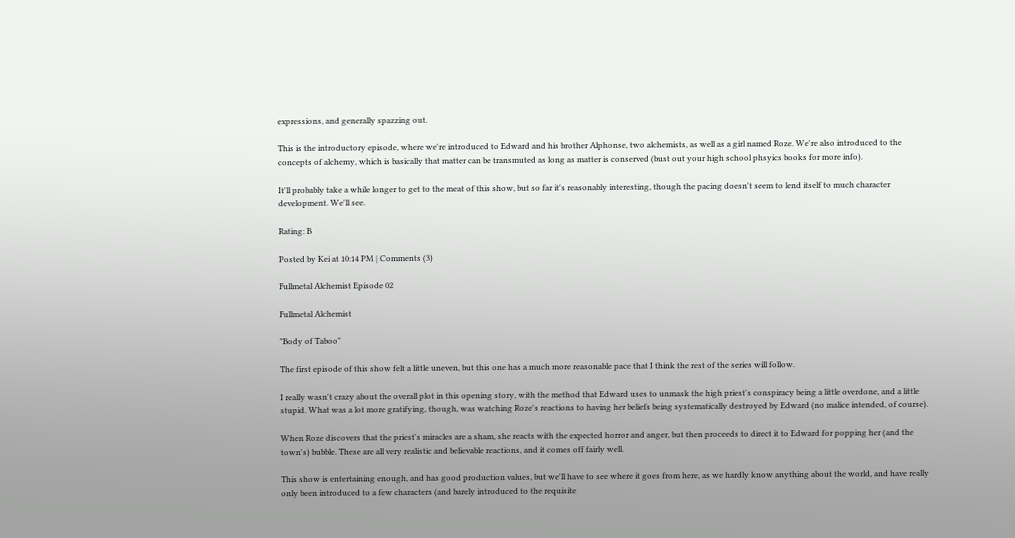expressions, and generally spazzing out.

This is the introductory episode, where we're introduced to Edward and his brother Alphonse, two alchemists, as well as a girl named Roze. We're also introduced to the concepts of alchemy, which is basically that matter can be transmuted as long as matter is conserved (bust out your high school phsyics books for more info).

It'll probably take a while longer to get to the meat of this show, but so far it's reasonably interesting, though the pacing doesn't seem to lend itself to much character development. We'll see.

Rating: B

Posted by Kei at 10:14 PM | Comments (3)

Fullmetal Alchemist Episode 02

Fullmetal Alchemist

"Body of Taboo"

The first episode of this show felt a little uneven, but this one has a much more reasonable pace that I think the rest of the series will follow.

I really wasn't crazy about the overall plot in this opening story, with the method that Edward uses to unmask the high priest's conspiracy being a little overdone, and a little stupid. What was a lot more gratifying, though, was watching Roze's reactions to having her beliefs being systematically destroyed by Edward (no malice intended, of course).

When Roze discovers that the priest's miracles are a sham, she reacts with the expected horror and anger, but then proceeds to direct it to Edward for popping her (and the town's) bubble. These are all very realistic and believable reactions, and it comes off fairly well.

This show is entertaining enough, and has good production values, but we'll have to see where it goes from here, as we hardly know anything about the world, and have really only been introduced to a few characters (and barely introduced to the requisite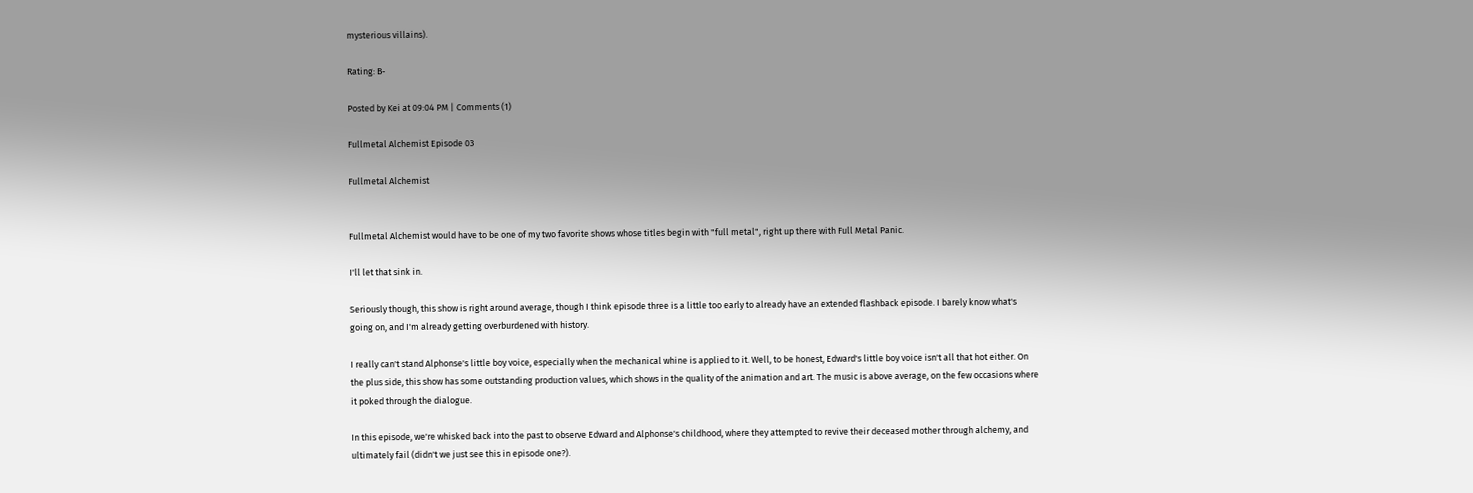mysterious villains).

Rating: B-

Posted by Kei at 09:04 PM | Comments (1)

Fullmetal Alchemist Episode 03

Fullmetal Alchemist


Fullmetal Alchemist would have to be one of my two favorite shows whose titles begin with "full metal", right up there with Full Metal Panic.

I'll let that sink in.

Seriously though, this show is right around average, though I think episode three is a little too early to already have an extended flashback episode. I barely know what's going on, and I'm already getting overburdened with history.

I really can't stand Alphonse's little boy voice, especially when the mechanical whine is applied to it. Well, to be honest, Edward's little boy voice isn't all that hot either. On the plus side, this show has some outstanding production values, which shows in the quality of the animation and art. The music is above average, on the few occasions where it poked through the dialogue.

In this episode, we're whisked back into the past to observe Edward and Alphonse's childhood, where they attempted to revive their deceased mother through alchemy, and ultimately fail (didn't we just see this in episode one?).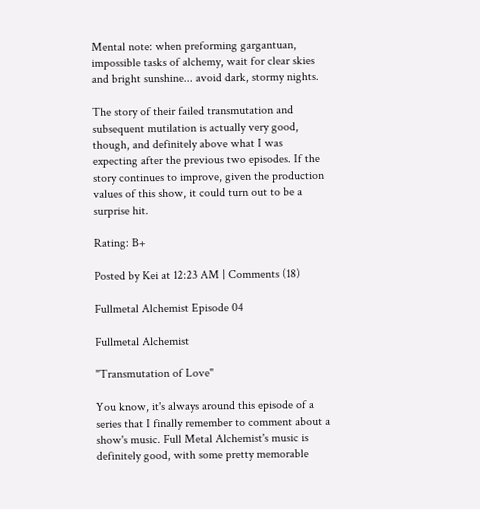Mental note: when preforming gargantuan, impossible tasks of alchemy, wait for clear skies and bright sunshine... avoid dark, stormy nights.

The story of their failed transmutation and subsequent mutilation is actually very good, though, and definitely above what I was expecting after the previous two episodes. If the story continues to improve, given the production values of this show, it could turn out to be a surprise hit.

Rating: B+

Posted by Kei at 12:23 AM | Comments (18)

Fullmetal Alchemist Episode 04

Fullmetal Alchemist

"Transmutation of Love"

You know, it's always around this episode of a series that I finally remember to comment about a show's music. Full Metal Alchemist's music is definitely good, with some pretty memorable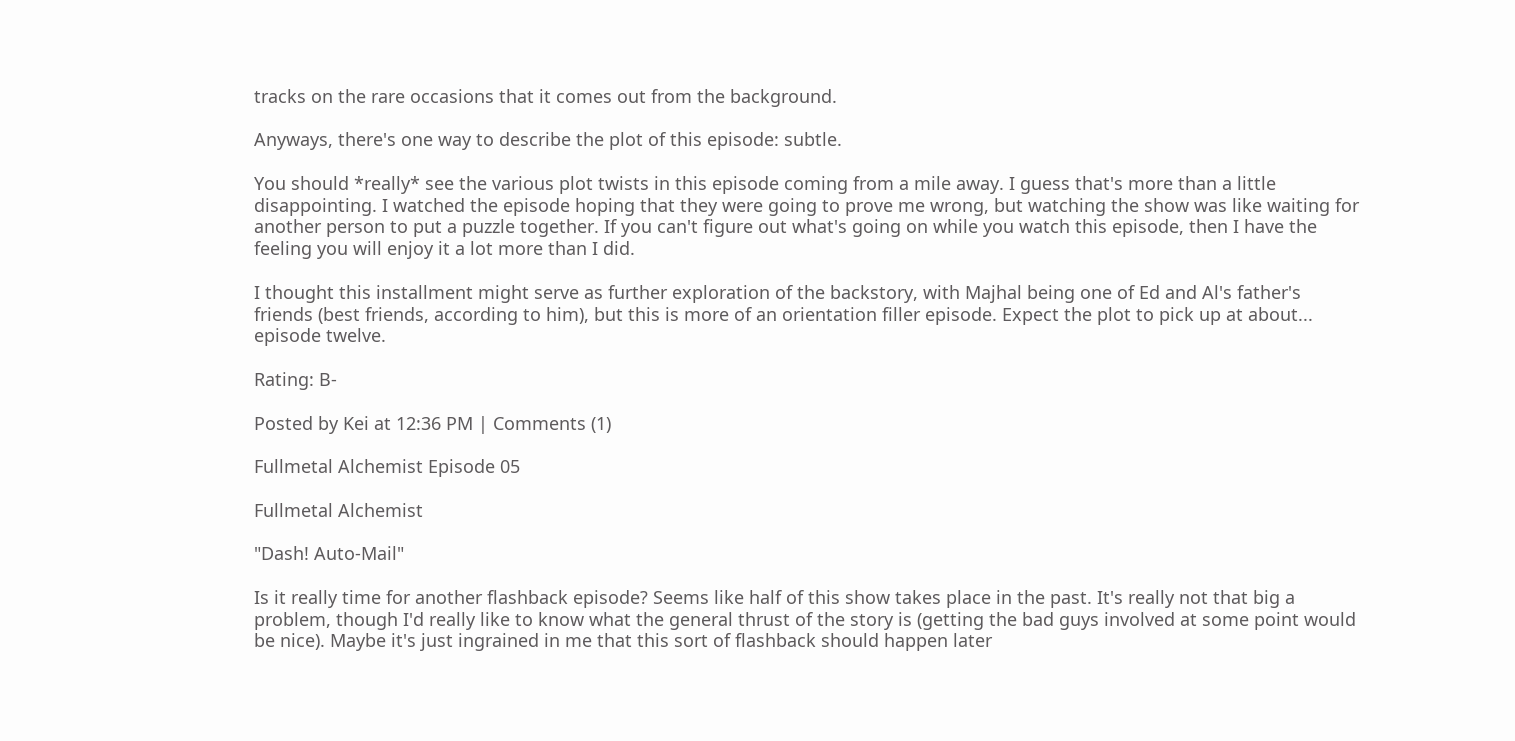tracks on the rare occasions that it comes out from the background.

Anyways, there's one way to describe the plot of this episode: subtle.

You should *really* see the various plot twists in this episode coming from a mile away. I guess that's more than a little disappointing. I watched the episode hoping that they were going to prove me wrong, but watching the show was like waiting for another person to put a puzzle together. If you can't figure out what's going on while you watch this episode, then I have the feeling you will enjoy it a lot more than I did.

I thought this installment might serve as further exploration of the backstory, with Majhal being one of Ed and Al's father's friends (best friends, according to him), but this is more of an orientation filler episode. Expect the plot to pick up at about... episode twelve.

Rating: B-

Posted by Kei at 12:36 PM | Comments (1)

Fullmetal Alchemist Episode 05

Fullmetal Alchemist

"Dash! Auto-Mail"

Is it really time for another flashback episode? Seems like half of this show takes place in the past. It's really not that big a problem, though I'd really like to know what the general thrust of the story is (getting the bad guys involved at some point would be nice). Maybe it's just ingrained in me that this sort of flashback should happen later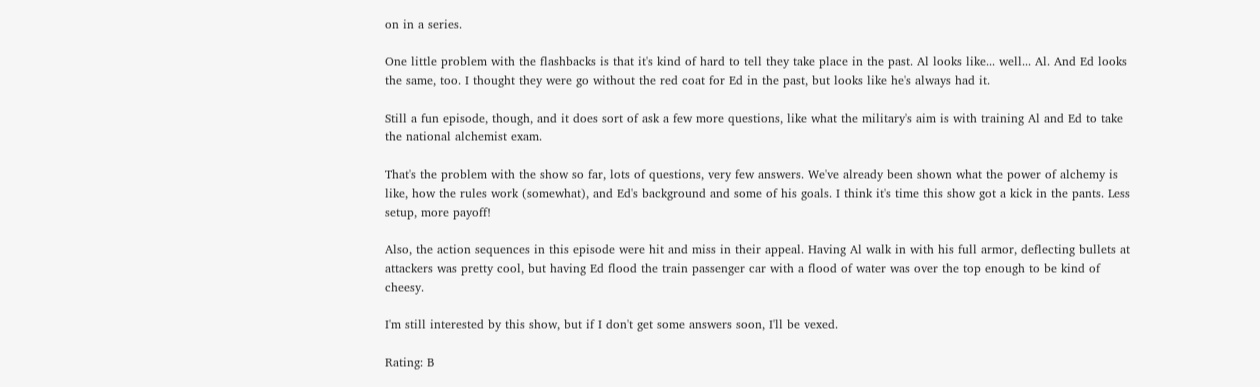on in a series.

One little problem with the flashbacks is that it's kind of hard to tell they take place in the past. Al looks like... well... Al. And Ed looks the same, too. I thought they were go without the red coat for Ed in the past, but looks like he's always had it.

Still a fun episode, though, and it does sort of ask a few more questions, like what the military's aim is with training Al and Ed to take the national alchemist exam.

That's the problem with the show so far, lots of questions, very few answers. We've already been shown what the power of alchemy is like, how the rules work (somewhat), and Ed's background and some of his goals. I think it's time this show got a kick in the pants. Less setup, more payoff!

Also, the action sequences in this episode were hit and miss in their appeal. Having Al walk in with his full armor, deflecting bullets at attackers was pretty cool, but having Ed flood the train passenger car with a flood of water was over the top enough to be kind of cheesy.

I'm still interested by this show, but if I don't get some answers soon, I'll be vexed.

Rating: B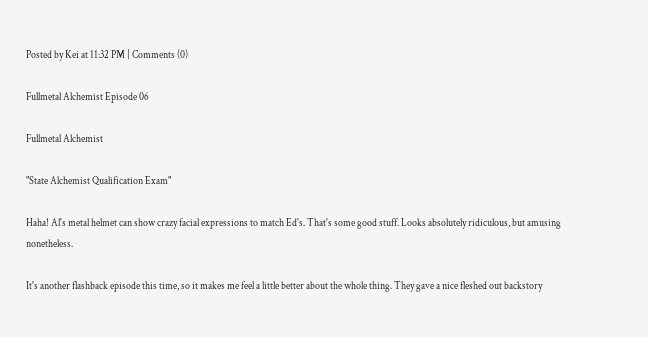Posted by Kei at 11:32 PM | Comments (0)

Fullmetal Alchemist Episode 06

Fullmetal Alchemist

"State Alchemist Qualification Exam"

Haha! Al's metal helmet can show crazy facial expressions to match Ed's. That's some good stuff. Looks absolutely ridiculous, but amusing nonetheless.

It's another flashback episode this time, so it makes me feel a little better about the whole thing. They gave a nice fleshed out backstory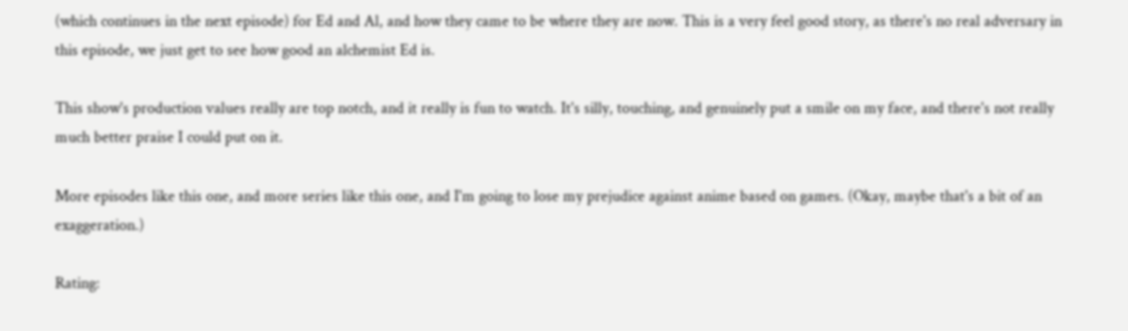(which continues in the next episode) for Ed and Al, and how they came to be where they are now. This is a very feel good story, as there's no real adversary in this episode, we just get to see how good an alchemist Ed is.

This show's production values really are top notch, and it really is fun to watch. It's silly, touching, and genuinely put a smile on my face, and there's not really much better praise I could put on it.

More episodes like this one, and more series like this one, and I'm going to lose my prejudice against anime based on games. (Okay, maybe that's a bit of an exaggeration.)

Rating: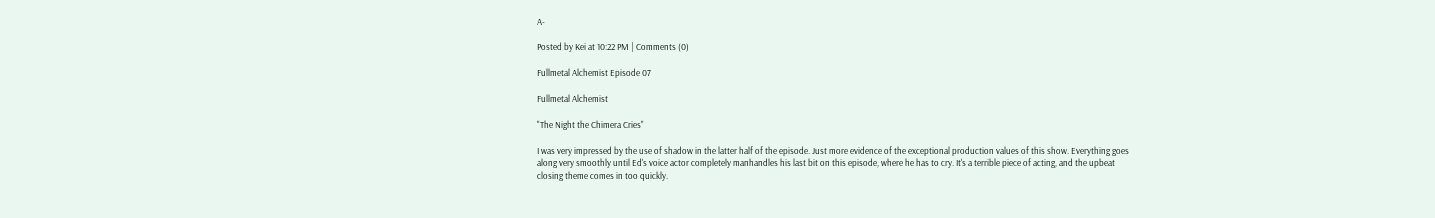A-

Posted by Kei at 10:22 PM | Comments (0)

Fullmetal Alchemist Episode 07

Fullmetal Alchemist

"The Night the Chimera Cries"

I was very impressed by the use of shadow in the latter half of the episode. Just more evidence of the exceptional production values of this show. Everything goes along very smoothly until Ed's voice actor completely manhandles his last bit on this episode, where he has to cry. It's a terrible piece of acting, and the upbeat closing theme comes in too quickly.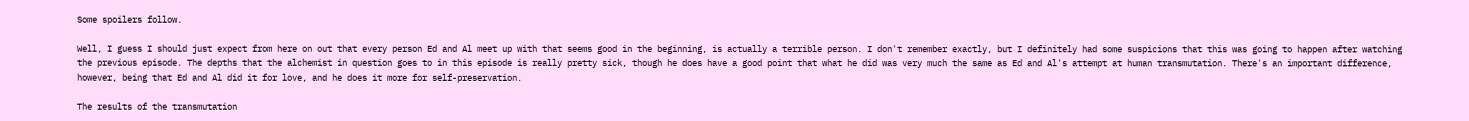Some spoilers follow.

Well, I guess I should just expect from here on out that every person Ed and Al meet up with that seems good in the beginning, is actually a terrible person. I don't remember exactly, but I definitely had some suspicions that this was going to happen after watching the previous episode. The depths that the alchemist in question goes to in this episode is really pretty sick, though he does have a good point that what he did was very much the same as Ed and Al's attempt at human transmutation. There's an important difference, however, being that Ed and Al did it for love, and he does it more for self-preservation.

The results of the transmutation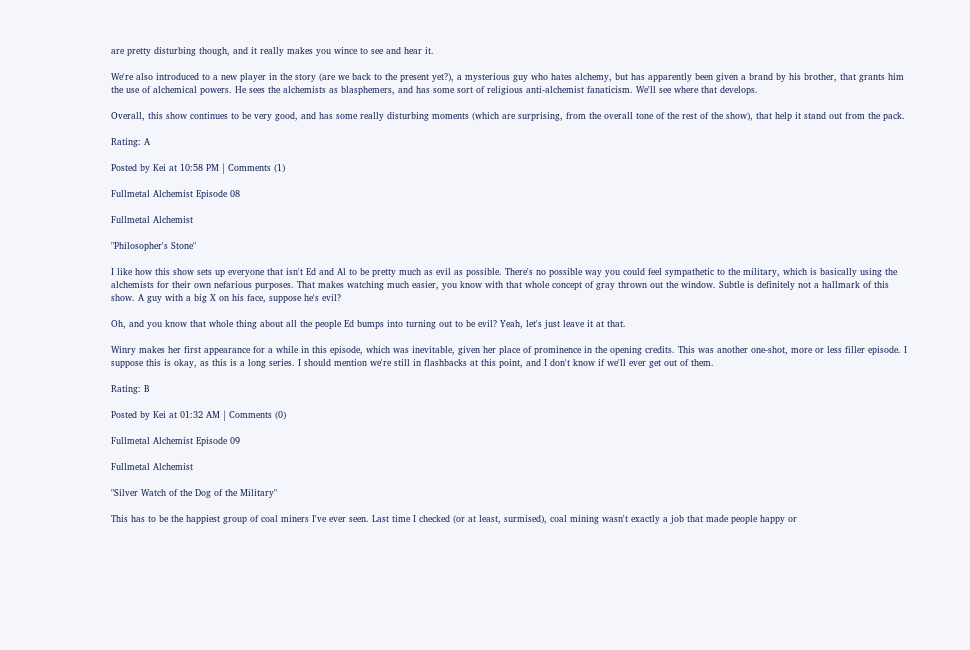are pretty disturbing though, and it really makes you wince to see and hear it.

We're also introduced to a new player in the story (are we back to the present yet?), a mysterious guy who hates alchemy, but has apparently been given a brand by his brother, that grants him the use of alchemical powers. He sees the alchemists as blasphemers, and has some sort of religious anti-alchemist fanaticism. We'll see where that develops.

Overall, this show continues to be very good, and has some really disturbing moments (which are surprising, from the overall tone of the rest of the show), that help it stand out from the pack.

Rating: A

Posted by Kei at 10:58 PM | Comments (1)

Fullmetal Alchemist Episode 08

Fullmetal Alchemist

"Philosopher's Stone"

I like how this show sets up everyone that isn't Ed and Al to be pretty much as evil as possible. There's no possible way you could feel sympathetic to the military, which is basically using the alchemists for their own nefarious purposes. That makes watching much easier, you know with that whole concept of gray thrown out the window. Subtle is definitely not a hallmark of this show. A guy with a big X on his face, suppose he's evil?

Oh, and you know that whole thing about all the people Ed bumps into turning out to be evil? Yeah, let's just leave it at that.

Winry makes her first appearance for a while in this episode, which was inevitable, given her place of prominence in the opening credits. This was another one-shot, more or less filler episode. I suppose this is okay, as this is a long series. I should mention we're still in flashbacks at this point, and I don't know if we'll ever get out of them.

Rating: B

Posted by Kei at 01:32 AM | Comments (0)

Fullmetal Alchemist Episode 09

Fullmetal Alchemist

"Silver Watch of the Dog of the Military"

This has to be the happiest group of coal miners I've ever seen. Last time I checked (or at least, surmised), coal mining wasn't exactly a job that made people happy or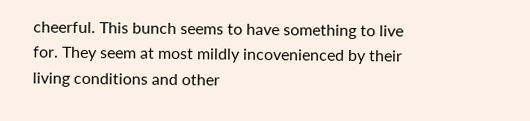cheerful. This bunch seems to have something to live for. They seem at most mildly incovenienced by their living conditions and other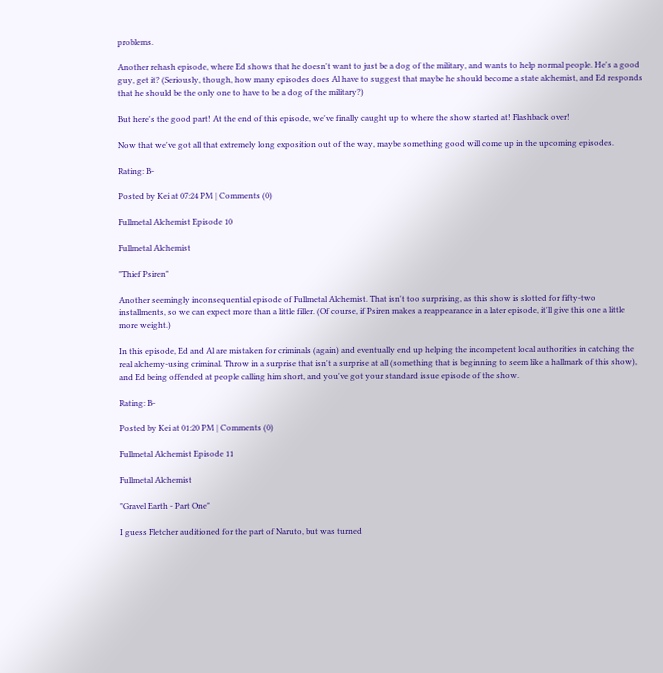problems.

Another rehash episode, where Ed shows that he doesn't want to just be a dog of the military, and wants to help normal people. He's a good guy, get it? (Seriously, though, how many episodes does Al have to suggest that maybe he should become a state alchemist, and Ed responds that he should be the only one to have to be a dog of the military?)

But here's the good part! At the end of this episode, we've finally caught up to where the show started at! Flashback over!

Now that we've got all that extremely long exposition out of the way, maybe something good will come up in the upcoming episodes.

Rating: B-

Posted by Kei at 07:24 PM | Comments (0)

Fullmetal Alchemist Episode 10

Fullmetal Alchemist

"Thief Psiren"

Another seemingly inconsequential episode of Fullmetal Alchemist. That isn't too surprising, as this show is slotted for fifty-two installments, so we can expect more than a little filler. (Of course, if Psiren makes a reappearance in a later episode, it'll give this one a little more weight.)

In this episode, Ed and Al are mistaken for criminals (again) and eventually end up helping the incompetent local authorities in catching the real alchemy-using criminal. Throw in a surprise that isn't a surprise at all (something that is beginning to seem like a hallmark of this show), and Ed being offended at people calling him short, and you've got your standard issue episode of the show.

Rating: B-

Posted by Kei at 01:20 PM | Comments (0)

Fullmetal Alchemist Episode 11

Fullmetal Alchemist

"Gravel Earth - Part One"

I guess Fletcher auditioned for the part of Naruto, but was turned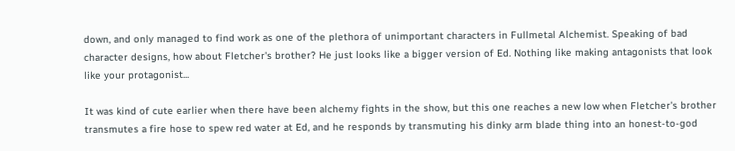down, and only managed to find work as one of the plethora of unimportant characters in Fullmetal Alchemist. Speaking of bad character designs, how about Fletcher's brother? He just looks like a bigger version of Ed. Nothing like making antagonists that look like your protagonist...

It was kind of cute earlier when there have been alchemy fights in the show, but this one reaches a new low when Fletcher's brother transmutes a fire hose to spew red water at Ed, and he responds by transmuting his dinky arm blade thing into an honest-to-god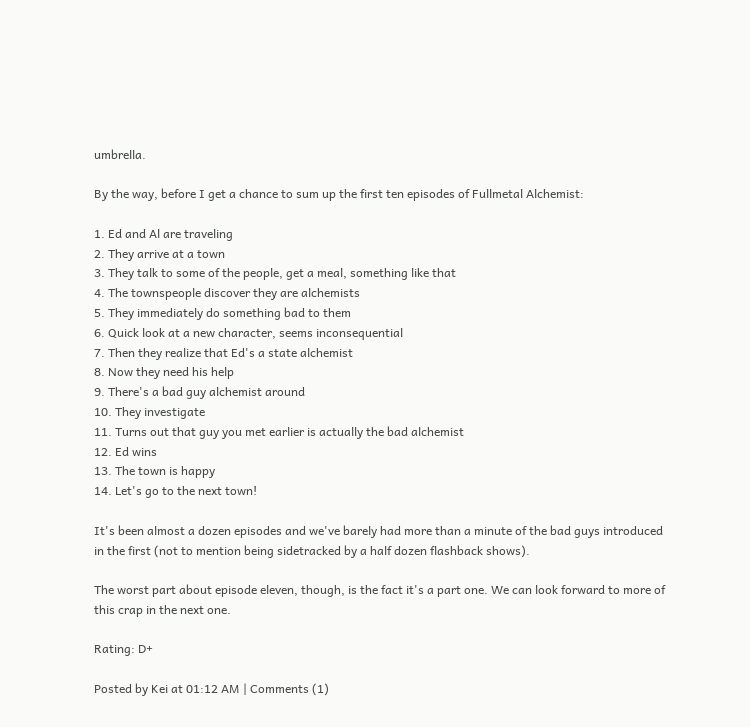umbrella.

By the way, before I get a chance to sum up the first ten episodes of Fullmetal Alchemist:

1. Ed and Al are traveling
2. They arrive at a town
3. They talk to some of the people, get a meal, something like that
4. The townspeople discover they are alchemists
5. They immediately do something bad to them
6. Quick look at a new character, seems inconsequential
7. Then they realize that Ed's a state alchemist
8. Now they need his help
9. There's a bad guy alchemist around
10. They investigate
11. Turns out that guy you met earlier is actually the bad alchemist
12. Ed wins
13. The town is happy
14. Let's go to the next town!

It's been almost a dozen episodes and we've barely had more than a minute of the bad guys introduced in the first (not to mention being sidetracked by a half dozen flashback shows).

The worst part about episode eleven, though, is the fact it's a part one. We can look forward to more of this crap in the next one.

Rating: D+

Posted by Kei at 01:12 AM | Comments (1)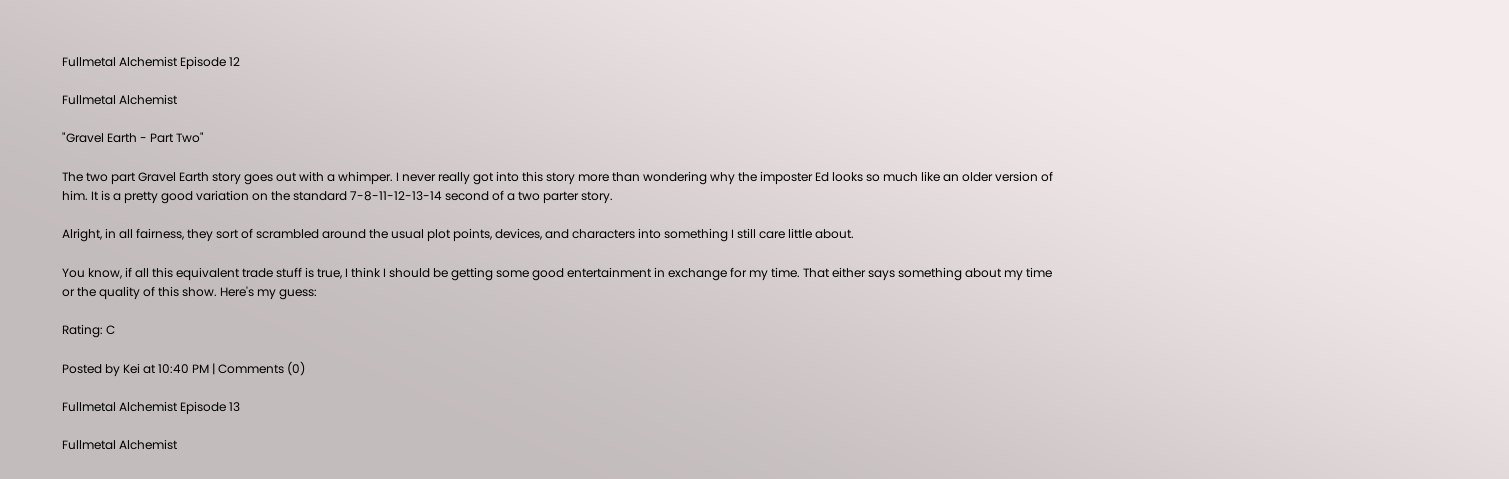Fullmetal Alchemist Episode 12

Fullmetal Alchemist

"Gravel Earth - Part Two"

The two part Gravel Earth story goes out with a whimper. I never really got into this story more than wondering why the imposter Ed looks so much like an older version of him. It is a pretty good variation on the standard 7-8-11-12-13-14 second of a two parter story.

Alright, in all fairness, they sort of scrambled around the usual plot points, devices, and characters into something I still care little about.

You know, if all this equivalent trade stuff is true, I think I should be getting some good entertainment in exchange for my time. That either says something about my time or the quality of this show. Here's my guess:

Rating: C

Posted by Kei at 10:40 PM | Comments (0)

Fullmetal Alchemist Episode 13

Fullmetal Alchemist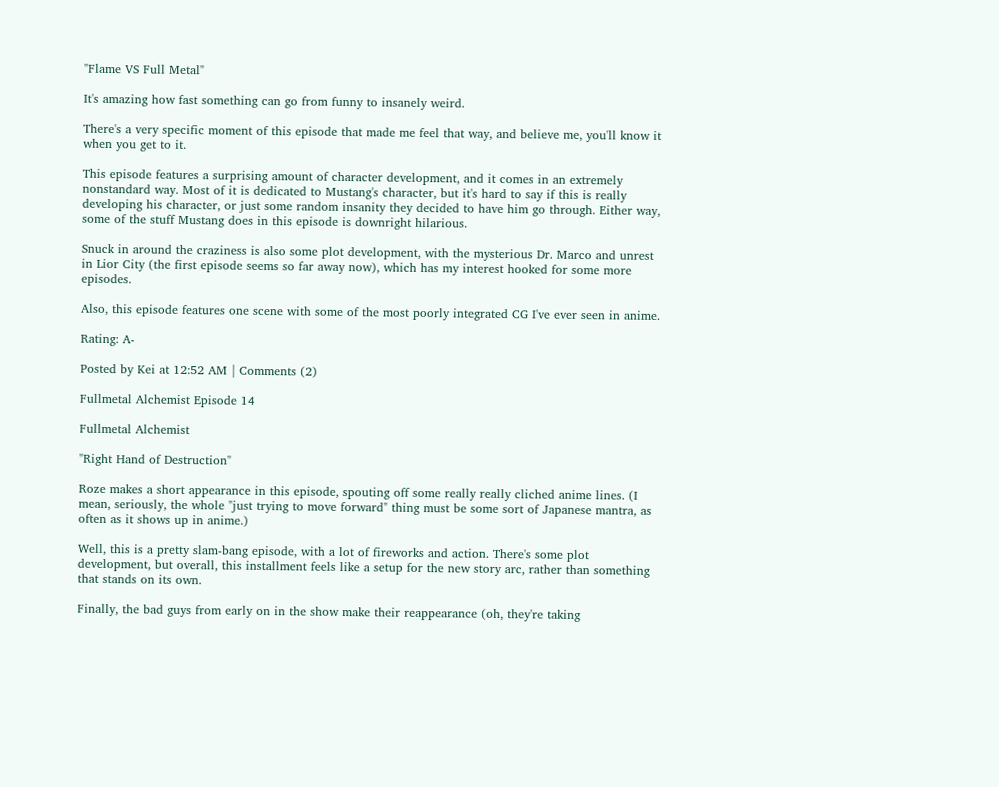"Flame VS Full Metal"

It's amazing how fast something can go from funny to insanely weird.

There's a very specific moment of this episode that made me feel that way, and believe me, you'll know it when you get to it.

This episode features a surprising amount of character development, and it comes in an extremely nonstandard way. Most of it is dedicated to Mustang's character, but it's hard to say if this is really developing his character, or just some random insanity they decided to have him go through. Either way, some of the stuff Mustang does in this episode is downright hilarious.

Snuck in around the craziness is also some plot development, with the mysterious Dr. Marco and unrest in Lior City (the first episode seems so far away now), which has my interest hooked for some more episodes.

Also, this episode features one scene with some of the most poorly integrated CG I've ever seen in anime.

Rating: A-

Posted by Kei at 12:52 AM | Comments (2)

Fullmetal Alchemist Episode 14

Fullmetal Alchemist

"Right Hand of Destruction"

Roze makes a short appearance in this episode, spouting off some really really cliched anime lines. (I mean, seriously, the whole "just trying to move forward" thing must be some sort of Japanese mantra, as often as it shows up in anime.)

Well, this is a pretty slam-bang episode, with a lot of fireworks and action. There's some plot development, but overall, this installment feels like a setup for the new story arc, rather than something that stands on its own.

Finally, the bad guys from early on in the show make their reappearance (oh, they're taking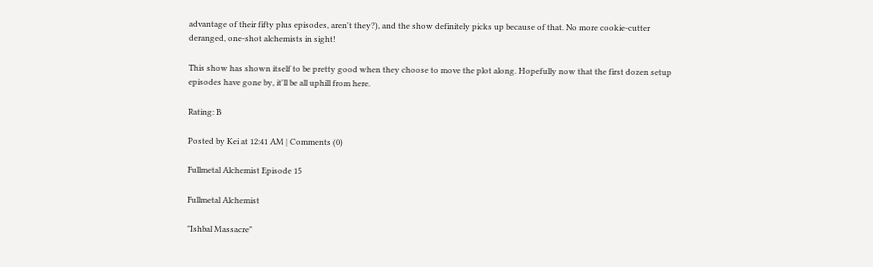advantage of their fifty plus episodes, aren't they?), and the show definitely picks up because of that. No more cookie-cutter deranged, one-shot alchemists in sight!

This show has shown itself to be pretty good when they choose to move the plot along. Hopefully now that the first dozen setup episodes have gone by, it'll be all uphill from here.

Rating: B

Posted by Kei at 12:41 AM | Comments (0)

Fullmetal Alchemist Episode 15

Fullmetal Alchemist

"Ishbal Massacre"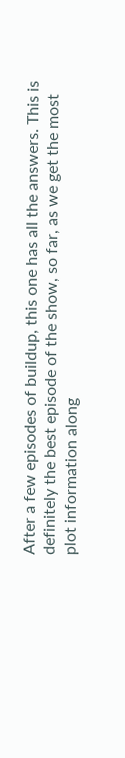After a few episodes of buildup, this one has all the answers. This is definitely the best episode of the show, so far, as we get the most plot information along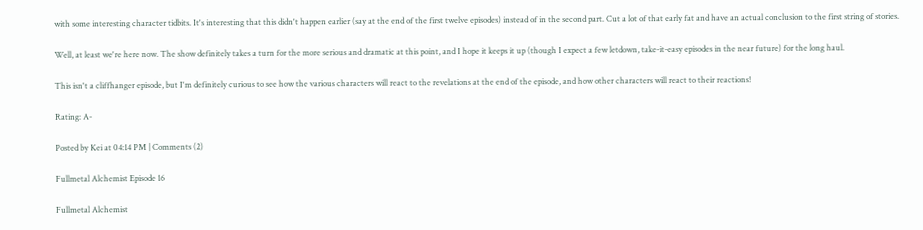with some interesting character tidbits. It's interesting that this didn't happen earlier (say at the end of the first twelve episodes) instead of in the second part. Cut a lot of that early fat and have an actual conclusion to the first string of stories.

Well, at least we're here now. The show definitely takes a turn for the more serious and dramatic at this point, and I hope it keeps it up (though I expect a few letdown, take-it-easy episodes in the near future) for the long haul.

This isn't a cliffhanger episode, but I'm definitely curious to see how the various characters will react to the revelations at the end of the episode, and how other characters will react to their reactions!

Rating: A-

Posted by Kei at 04:14 PM | Comments (2)

Fullmetal Alchemist Episode 16

Fullmetal Alchemist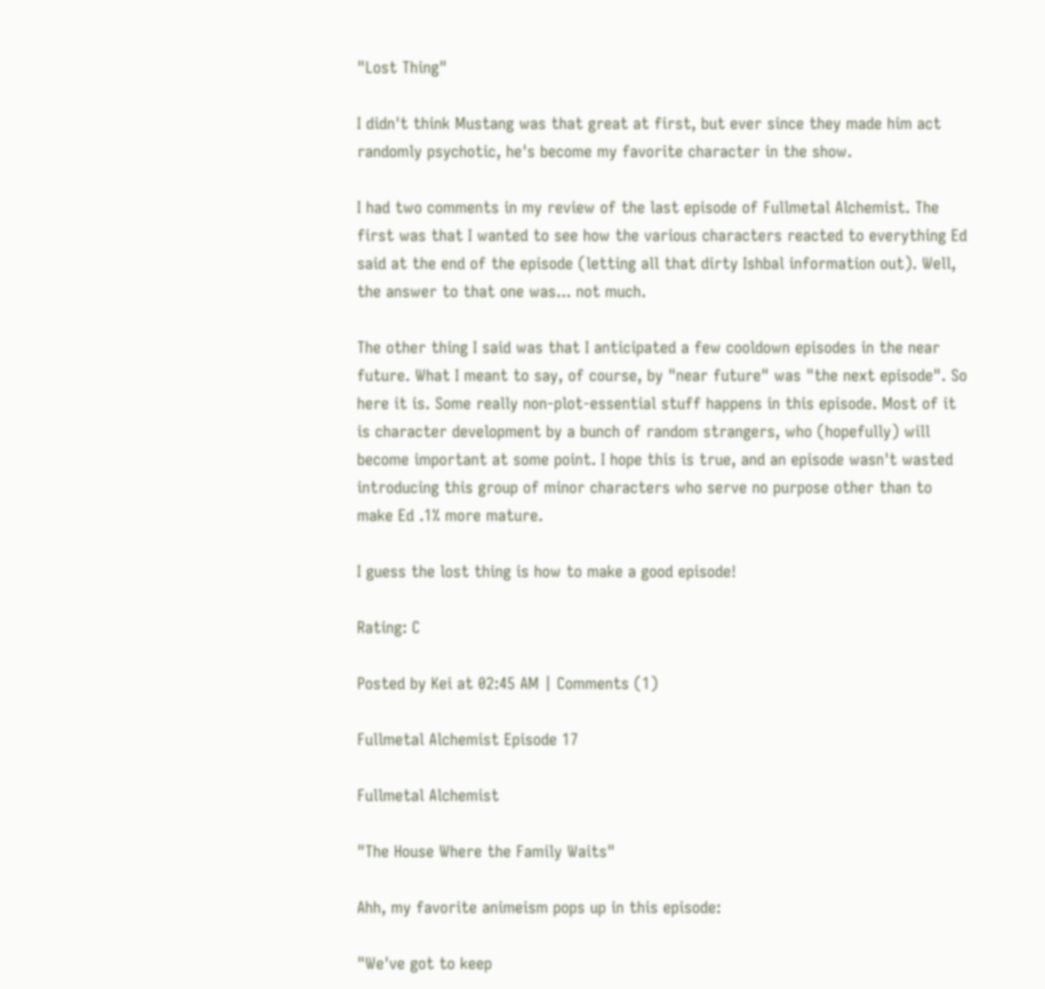"Lost Thing"

I didn't think Mustang was that great at first, but ever since they made him act randomly psychotic, he's become my favorite character in the show.

I had two comments in my review of the last episode of Fullmetal Alchemist. The first was that I wanted to see how the various characters reacted to everything Ed said at the end of the episode (letting all that dirty Ishbal information out). Well, the answer to that one was... not much.

The other thing I said was that I anticipated a few cooldown episodes in the near future. What I meant to say, of course, by "near future" was "the next episode". So here it is. Some really non-plot-essential stuff happens in this episode. Most of it is character development by a bunch of random strangers, who (hopefully) will become important at some point. I hope this is true, and an episode wasn't wasted introducing this group of minor characters who serve no purpose other than to make Ed .1% more mature.

I guess the lost thing is how to make a good episode!

Rating: C

Posted by Kei at 02:45 AM | Comments (1)

Fullmetal Alchemist Episode 17

Fullmetal Alchemist

"The House Where the Family Waits"

Ahh, my favorite animeism pops up in this episode:

"We've got to keep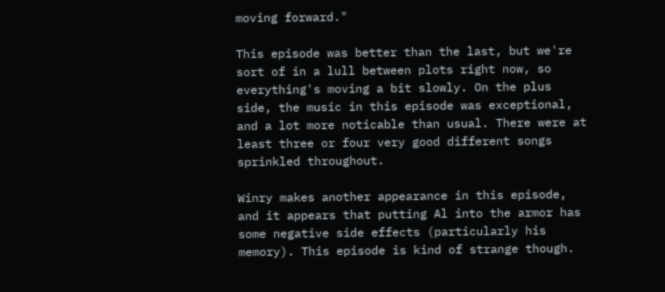moving forward."

This episode was better than the last, but we're sort of in a lull between plots right now, so everything's moving a bit slowly. On the plus side, the music in this episode was exceptional, and a lot more noticable than usual. There were at least three or four very good different songs sprinkled throughout.

Winry makes another appearance in this episode, and it appears that putting Al into the armor has some negative side effects (particularly his memory). This episode is kind of strange though.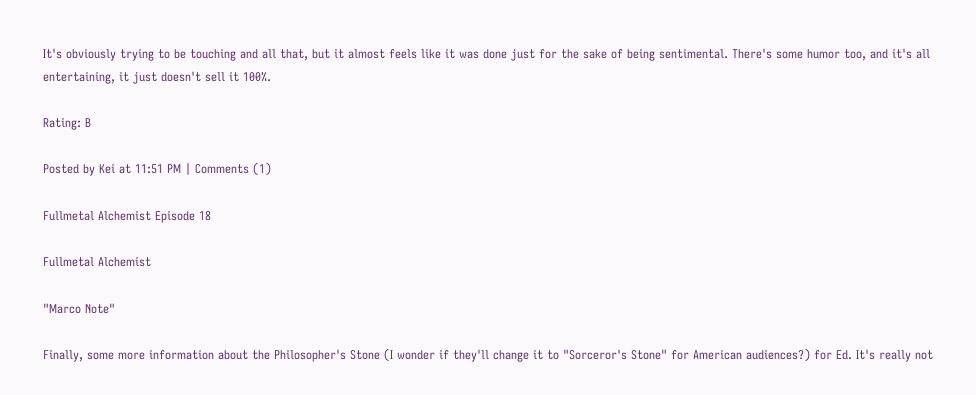It's obviously trying to be touching and all that, but it almost feels like it was done just for the sake of being sentimental. There's some humor too, and it's all entertaining, it just doesn't sell it 100%.

Rating: B

Posted by Kei at 11:51 PM | Comments (1)

Fullmetal Alchemist Episode 18

Fullmetal Alchemist

"Marco Note"

Finally, some more information about the Philosopher's Stone (I wonder if they'll change it to "Sorceror's Stone" for American audiences?) for Ed. It's really not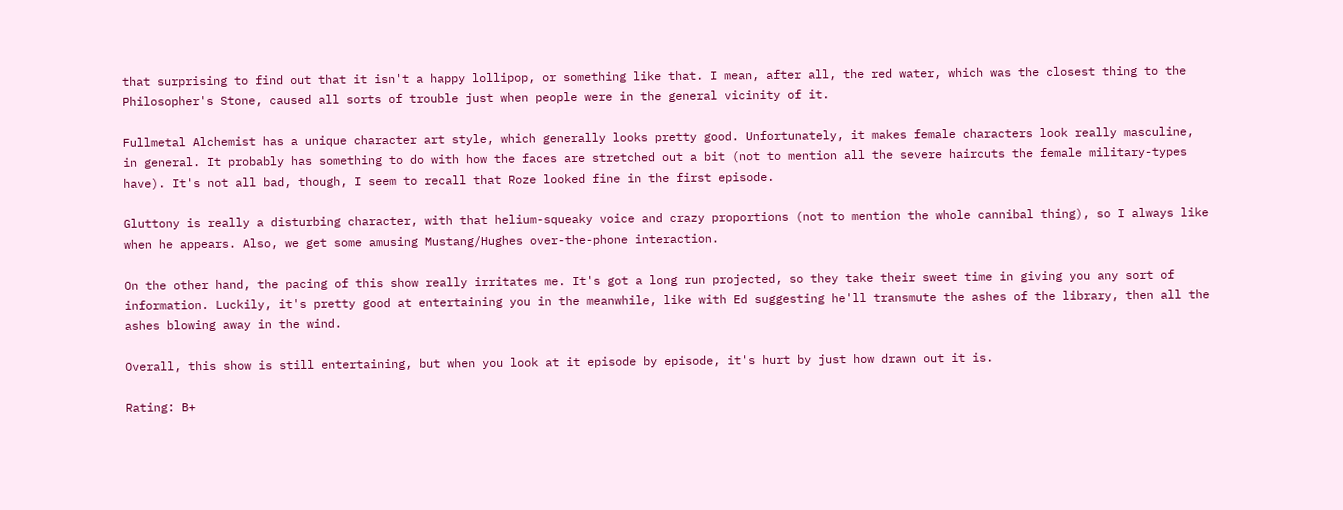that surprising to find out that it isn't a happy lollipop, or something like that. I mean, after all, the red water, which was the closest thing to the Philosopher's Stone, caused all sorts of trouble just when people were in the general vicinity of it.

Fullmetal Alchemist has a unique character art style, which generally looks pretty good. Unfortunately, it makes female characters look really masculine, in general. It probably has something to do with how the faces are stretched out a bit (not to mention all the severe haircuts the female military-types have). It's not all bad, though, I seem to recall that Roze looked fine in the first episode.

Gluttony is really a disturbing character, with that helium-squeaky voice and crazy proportions (not to mention the whole cannibal thing), so I always like when he appears. Also, we get some amusing Mustang/Hughes over-the-phone interaction.

On the other hand, the pacing of this show really irritates me. It's got a long run projected, so they take their sweet time in giving you any sort of information. Luckily, it's pretty good at entertaining you in the meanwhile, like with Ed suggesting he'll transmute the ashes of the library, then all the ashes blowing away in the wind.

Overall, this show is still entertaining, but when you look at it episode by episode, it's hurt by just how drawn out it is.

Rating: B+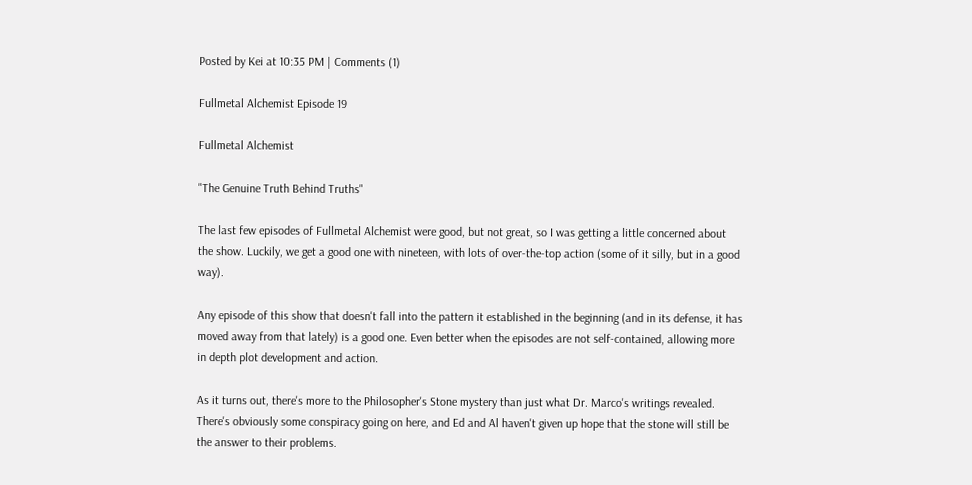Posted by Kei at 10:35 PM | Comments (1)

Fullmetal Alchemist Episode 19

Fullmetal Alchemist

"The Genuine Truth Behind Truths"

The last few episodes of Fullmetal Alchemist were good, but not great, so I was getting a little concerned about the show. Luckily, we get a good one with nineteen, with lots of over-the-top action (some of it silly, but in a good way).

Any episode of this show that doesn't fall into the pattern it established in the beginning (and in its defense, it has moved away from that lately) is a good one. Even better when the episodes are not self-contained, allowing more in depth plot development and action.

As it turns out, there's more to the Philosopher's Stone mystery than just what Dr. Marco's writings revealed. There's obviously some conspiracy going on here, and Ed and Al haven't given up hope that the stone will still be the answer to their problems.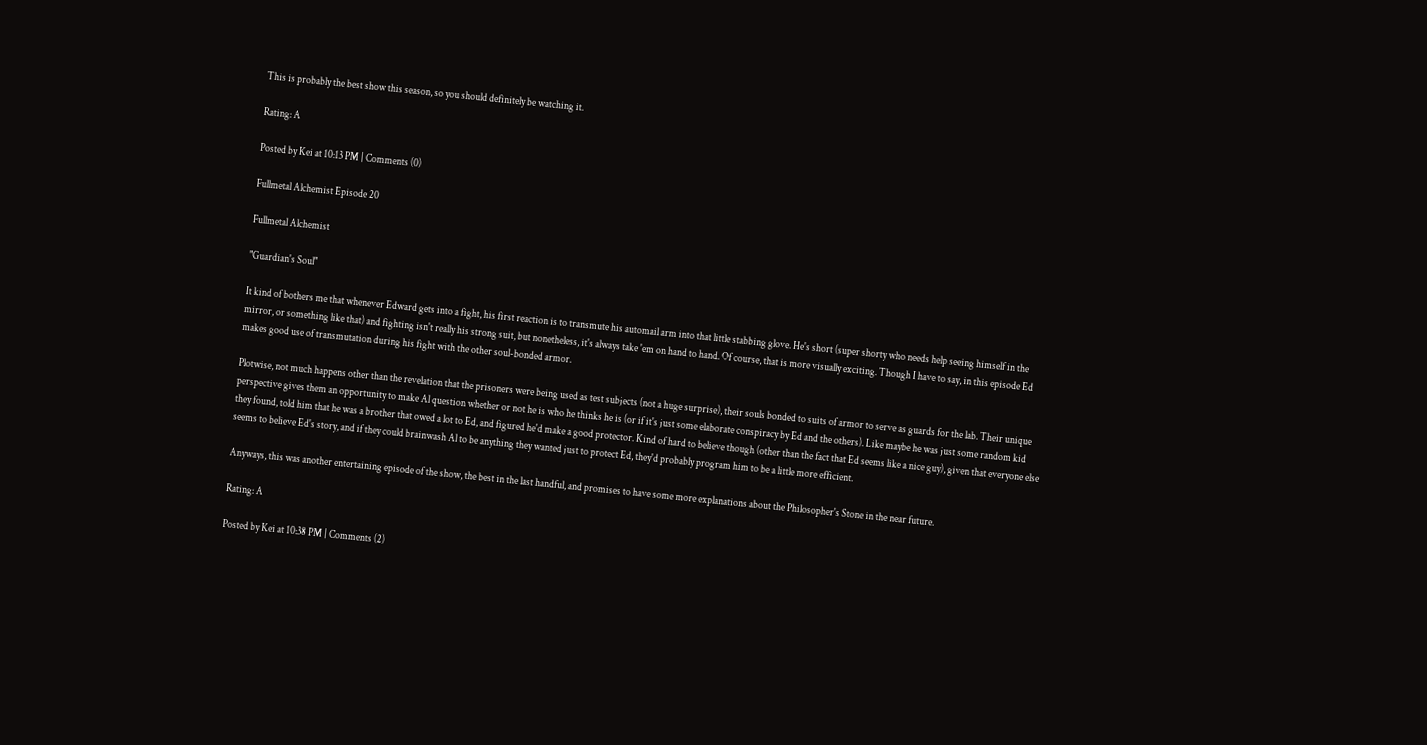This is probably the best show this season, so you should definitely be watching it.

Rating: A

Posted by Kei at 10:13 PM | Comments (0)

Fullmetal Alchemist Episode 20

Fullmetal Alchemist

"Guardian's Soul"

It kind of bothers me that whenever Edward gets into a fight, his first reaction is to transmute his automail arm into that little stabbing glove. He's short (super shorty who needs help seeing himself in the mirror, or something like that) and fighting isn't really his strong suit, but nonetheless, it's always take 'em on hand to hand. Of course, that is more visually exciting. Though I have to say, in this episode Ed makes good use of transmutation during his fight with the other soul-bonded armor.

Plotwise, not much happens other than the revelation that the prisoners were being used as test subjects (not a huge surprise), their souls bonded to suits of armor to serve as guards for the lab. Their unique perspective gives them an opportunity to make Al question whether or not he is who he thinks he is (or if it's just some elaborate conspiracy by Ed and the others). Like maybe he was just some random kid they found, told him that he was a brother that owed a lot to Ed, and figured he'd make a good protector. Kind of hard to believe though (other than the fact that Ed seems like a nice guy), given that everyone else seems to believe Ed's story, and if they could brainwash Al to be anything they wanted just to protect Ed, they'd probably program him to be a little more efficient.

Anyways, this was another entertaining episode of the show, the best in the last handful, and promises to have some more explanations about the Philosopher's Stone in the near future.

Rating: A

Posted by Kei at 10:38 PM | Comments (2)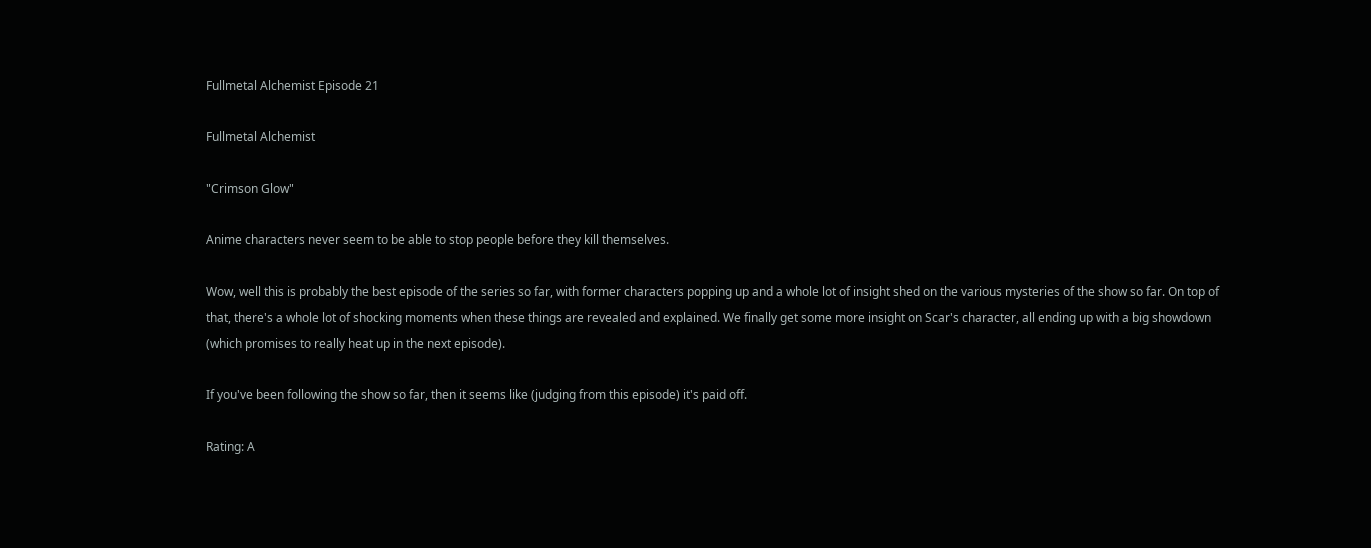Fullmetal Alchemist Episode 21

Fullmetal Alchemist

"Crimson Glow"

Anime characters never seem to be able to stop people before they kill themselves.

Wow, well this is probably the best episode of the series so far, with former characters popping up and a whole lot of insight shed on the various mysteries of the show so far. On top of that, there's a whole lot of shocking moments when these things are revealed and explained. We finally get some more insight on Scar's character, all ending up with a big showdown (which promises to really heat up in the next episode).

If you've been following the show so far, then it seems like (judging from this episode) it's paid off.

Rating: A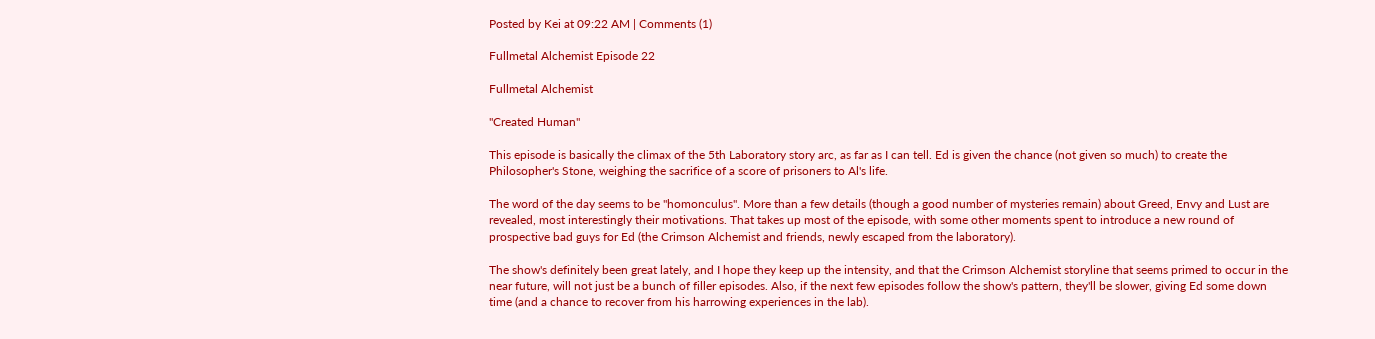Posted by Kei at 09:22 AM | Comments (1)

Fullmetal Alchemist Episode 22

Fullmetal Alchemist

"Created Human"

This episode is basically the climax of the 5th Laboratory story arc, as far as I can tell. Ed is given the chance (not given so much) to create the Philosopher's Stone, weighing the sacrifice of a score of prisoners to Al's life.

The word of the day seems to be "homonculus". More than a few details (though a good number of mysteries remain) about Greed, Envy and Lust are revealed, most interestingly their motivations. That takes up most of the episode, with some other moments spent to introduce a new round of prospective bad guys for Ed (the Crimson Alchemist and friends, newly escaped from the laboratory).

The show's definitely been great lately, and I hope they keep up the intensity, and that the Crimson Alchemist storyline that seems primed to occur in the near future, will not just be a bunch of filler episodes. Also, if the next few episodes follow the show's pattern, they'll be slower, giving Ed some down time (and a chance to recover from his harrowing experiences in the lab).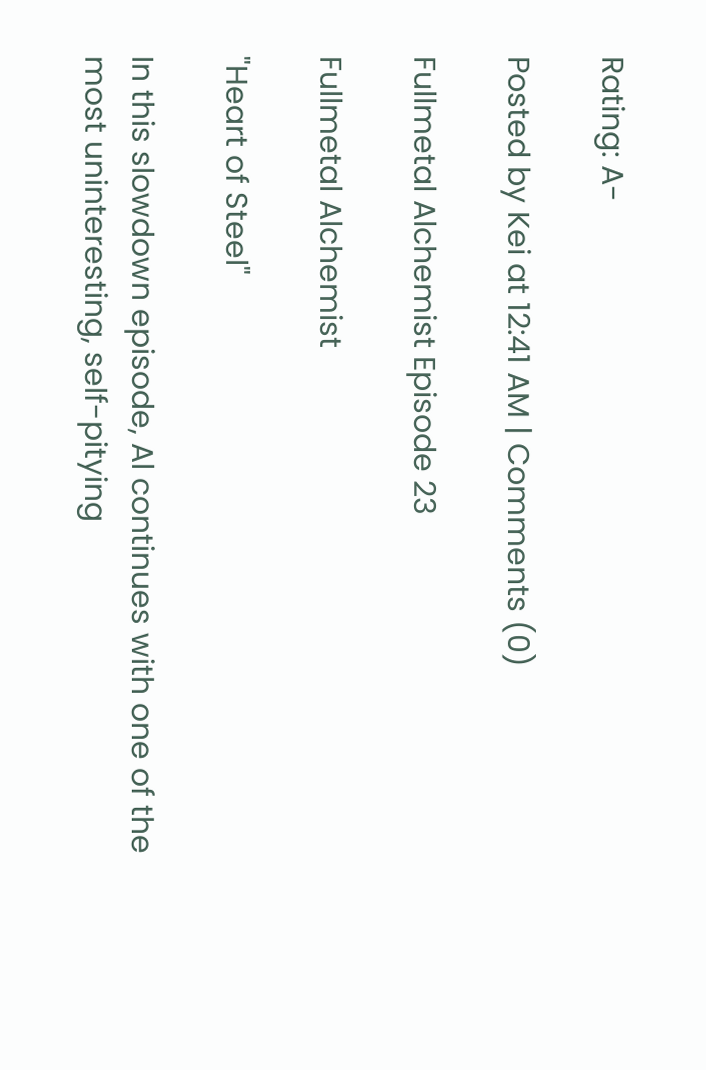Rating: A-

Posted by Kei at 12:41 AM | Comments (0)

Fullmetal Alchemist Episode 23

Fullmetal Alchemist

"Heart of Steel"

In this slowdown episode, Al continues with one of the most uninteresting, self-pitying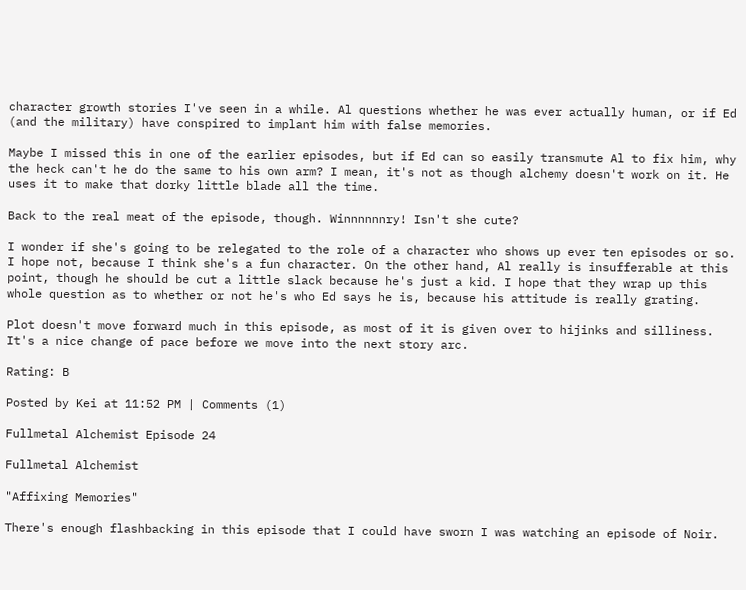character growth stories I've seen in a while. Al questions whether he was ever actually human, or if Ed (and the military) have conspired to implant him with false memories.

Maybe I missed this in one of the earlier episodes, but if Ed can so easily transmute Al to fix him, why the heck can't he do the same to his own arm? I mean, it's not as though alchemy doesn't work on it. He uses it to make that dorky little blade all the time.

Back to the real meat of the episode, though. Winnnnnnry! Isn't she cute?

I wonder if she's going to be relegated to the role of a character who shows up ever ten episodes or so. I hope not, because I think she's a fun character. On the other hand, Al really is insufferable at this point, though he should be cut a little slack because he's just a kid. I hope that they wrap up this whole question as to whether or not he's who Ed says he is, because his attitude is really grating.

Plot doesn't move forward much in this episode, as most of it is given over to hijinks and silliness. It's a nice change of pace before we move into the next story arc.

Rating: B

Posted by Kei at 11:52 PM | Comments (1)

Fullmetal Alchemist Episode 24

Fullmetal Alchemist

"Affixing Memories"

There's enough flashbacking in this episode that I could have sworn I was watching an episode of Noir.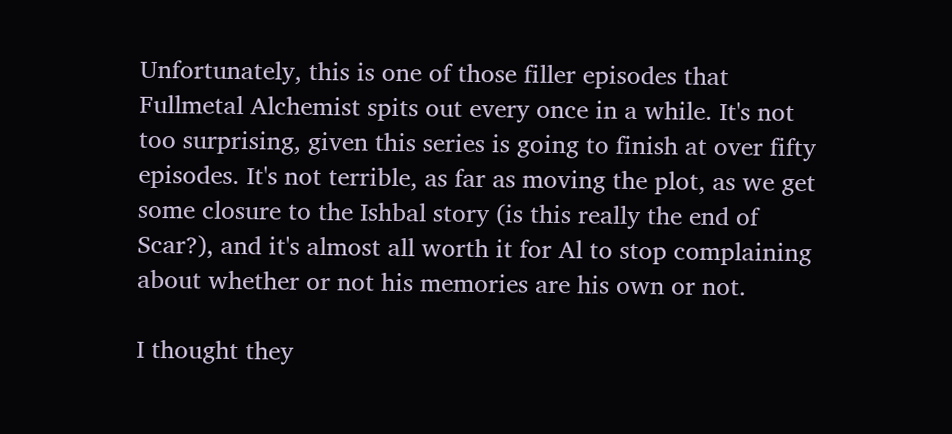Unfortunately, this is one of those filler episodes that Fullmetal Alchemist spits out every once in a while. It's not too surprising, given this series is going to finish at over fifty episodes. It's not terrible, as far as moving the plot, as we get some closure to the Ishbal story (is this really the end of Scar?), and it's almost all worth it for Al to stop complaining about whether or not his memories are his own or not.

I thought they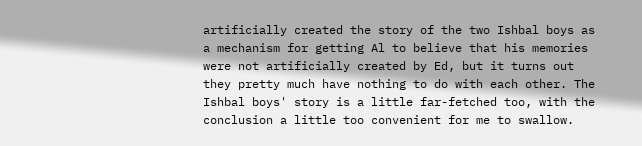artificially created the story of the two Ishbal boys as a mechanism for getting Al to believe that his memories were not artificially created by Ed, but it turns out they pretty much have nothing to do with each other. The Ishbal boys' story is a little far-fetched too, with the conclusion a little too convenient for me to swallow.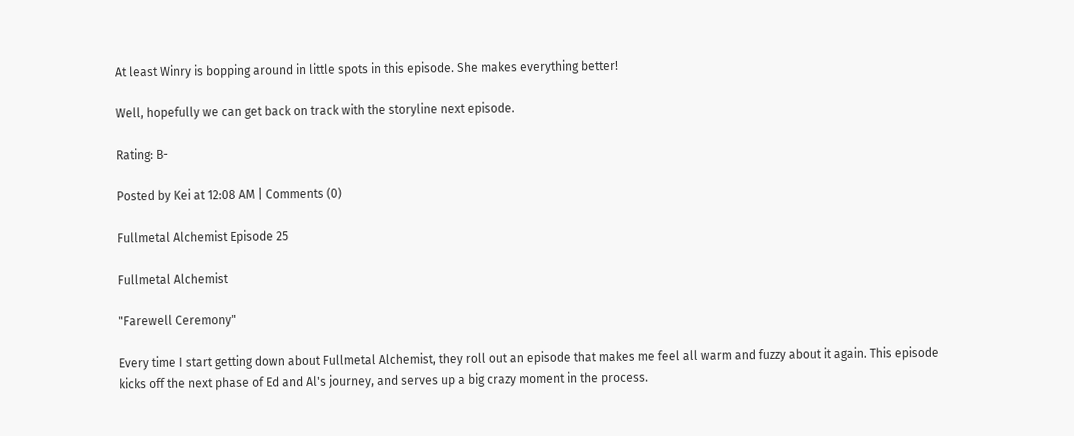At least Winry is bopping around in little spots in this episode. She makes everything better!

Well, hopefully we can get back on track with the storyline next episode.

Rating: B-

Posted by Kei at 12:08 AM | Comments (0)

Fullmetal Alchemist Episode 25

Fullmetal Alchemist

"Farewell Ceremony"

Every time I start getting down about Fullmetal Alchemist, they roll out an episode that makes me feel all warm and fuzzy about it again. This episode kicks off the next phase of Ed and Al's journey, and serves up a big crazy moment in the process.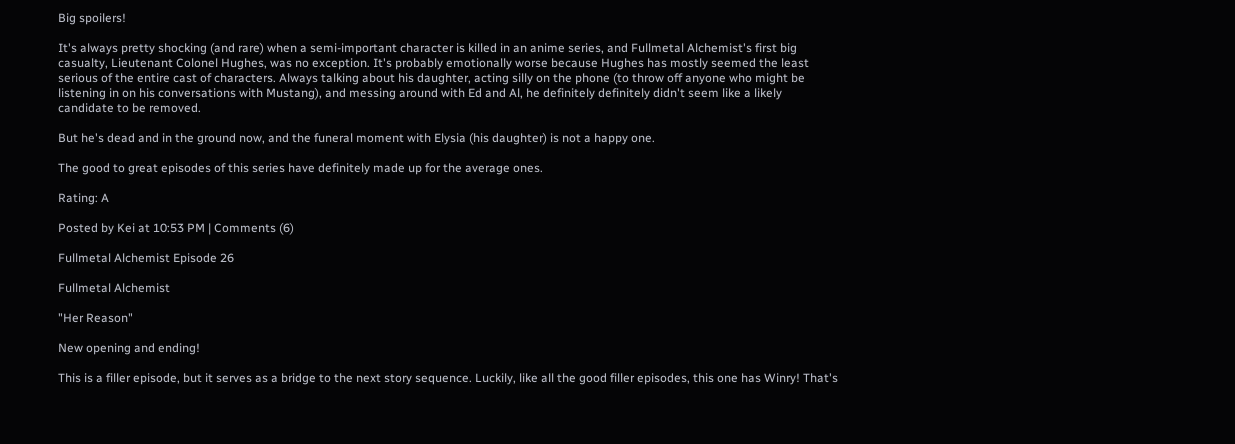Big spoilers!

It's always pretty shocking (and rare) when a semi-important character is killed in an anime series, and Fullmetal Alchemist's first big casualty, Lieutenant Colonel Hughes, was no exception. It's probably emotionally worse because Hughes has mostly seemed the least serious of the entire cast of characters. Always talking about his daughter, acting silly on the phone (to throw off anyone who might be listening in on his conversations with Mustang), and messing around with Ed and Al, he definitely definitely didn't seem like a likely candidate to be removed.

But he's dead and in the ground now, and the funeral moment with Elysia (his daughter) is not a happy one.

The good to great episodes of this series have definitely made up for the average ones.

Rating: A

Posted by Kei at 10:53 PM | Comments (6)

Fullmetal Alchemist Episode 26

Fullmetal Alchemist

"Her Reason"

New opening and ending!

This is a filler episode, but it serves as a bridge to the next story sequence. Luckily, like all the good filler episodes, this one has Winry! That's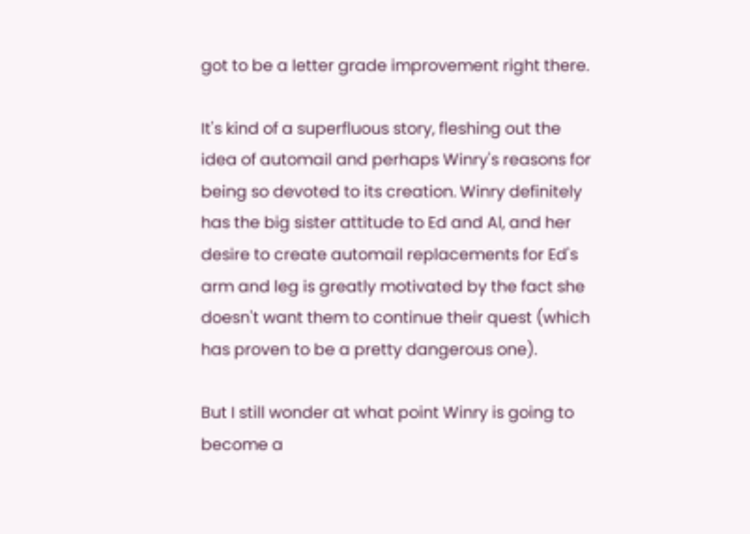got to be a letter grade improvement right there.

It's kind of a superfluous story, fleshing out the idea of automail and perhaps Winry's reasons for being so devoted to its creation. Winry definitely has the big sister attitude to Ed and Al, and her desire to create automail replacements for Ed's arm and leg is greatly motivated by the fact she doesn't want them to continue their quest (which has proven to be a pretty dangerous one).

But I still wonder at what point Winry is going to become a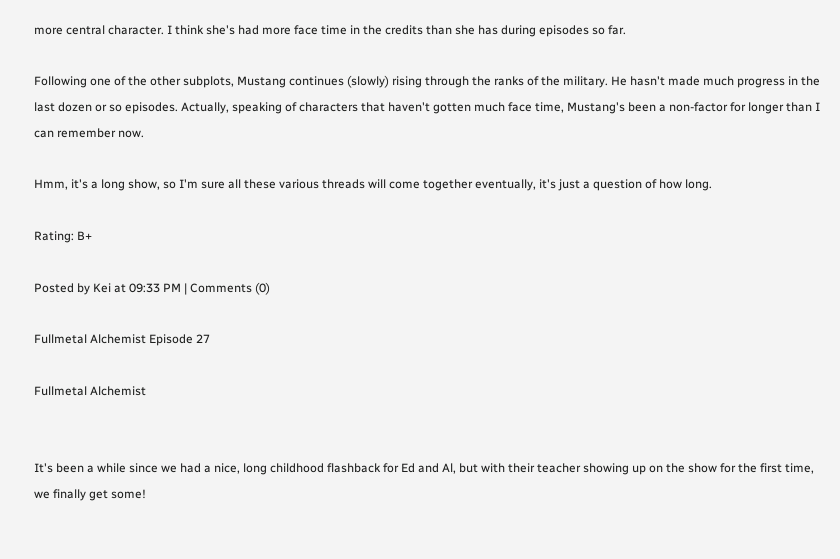more central character. I think she's had more face time in the credits than she has during episodes so far.

Following one of the other subplots, Mustang continues (slowly) rising through the ranks of the military. He hasn't made much progress in the last dozen or so episodes. Actually, speaking of characters that haven't gotten much face time, Mustang's been a non-factor for longer than I can remember now.

Hmm, it's a long show, so I'm sure all these various threads will come together eventually, it's just a question of how long.

Rating: B+

Posted by Kei at 09:33 PM | Comments (0)

Fullmetal Alchemist Episode 27

Fullmetal Alchemist


It's been a while since we had a nice, long childhood flashback for Ed and Al, but with their teacher showing up on the show for the first time, we finally get some!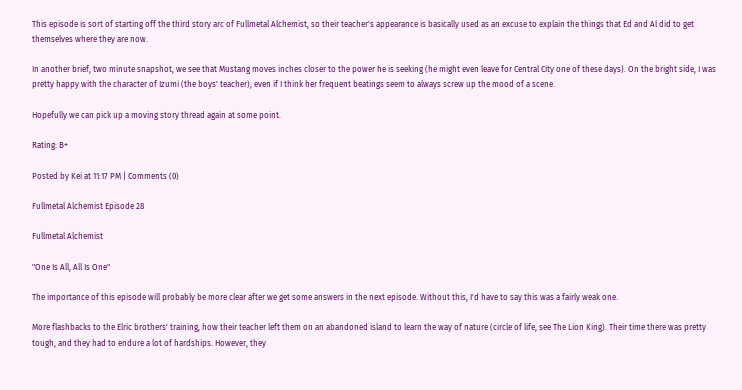This episode is sort of starting off the third story arc of Fullmetal Alchemist, so their teacher's appearance is basically used as an excuse to explain the things that Ed and Al did to get themselves where they are now.

In another brief, two minute snapshot, we see that Mustang moves inches closer to the power he is seeking (he might even leave for Central City one of these days). On the bright side, I was pretty happy with the character of Izumi (the boys' teacher), even if I think her frequent beatings seem to always screw up the mood of a scene.

Hopefully we can pick up a moving story thread again at some point.

Rating: B+

Posted by Kei at 11:17 PM | Comments (0)

Fullmetal Alchemist Episode 28

Fullmetal Alchemist

"One Is All, All Is One"

The importance of this episode will probably be more clear after we get some answers in the next episode. Without this, I'd have to say this was a fairly weak one.

More flashbacks to the Elric brothers' training, how their teacher left them on an abandoned island to learn the way of nature (circle of life, see The Lion King). Their time there was pretty tough, and they had to endure a lot of hardships. However, they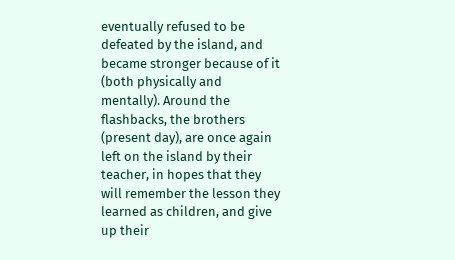eventually refused to be defeated by the island, and became stronger because of it (both physically and mentally). Around the flashbacks, the brothers (present day), are once again left on the island by their teacher, in hopes that they will remember the lesson they learned as children, and give up their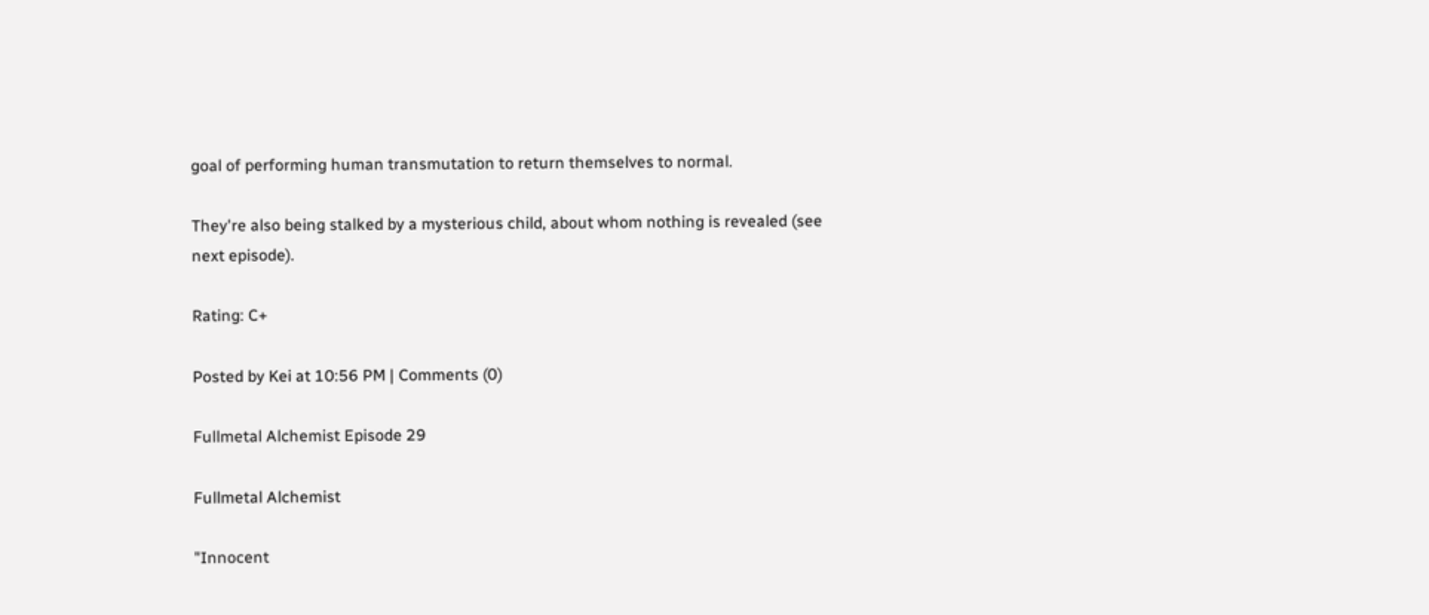goal of performing human transmutation to return themselves to normal.

They're also being stalked by a mysterious child, about whom nothing is revealed (see next episode).

Rating: C+

Posted by Kei at 10:56 PM | Comments (0)

Fullmetal Alchemist Episode 29

Fullmetal Alchemist

"Innocent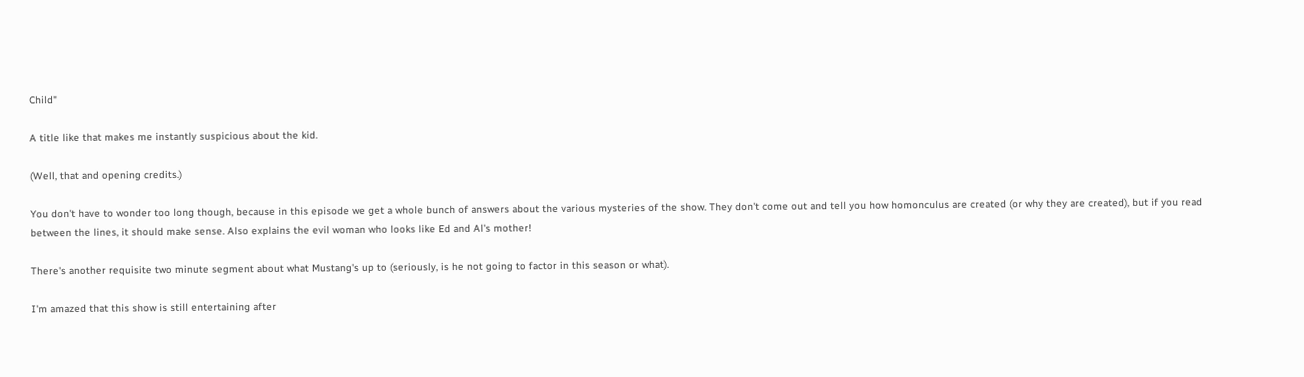Child"

A title like that makes me instantly suspicious about the kid.

(Well, that and opening credits.)

You don't have to wonder too long though, because in this episode we get a whole bunch of answers about the various mysteries of the show. They don't come out and tell you how homonculus are created (or why they are created), but if you read between the lines, it should make sense. Also explains the evil woman who looks like Ed and Al's mother!

There's another requisite two minute segment about what Mustang's up to (seriously, is he not going to factor in this season or what).

I'm amazed that this show is still entertaining after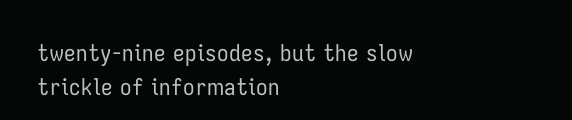twenty-nine episodes, but the slow trickle of information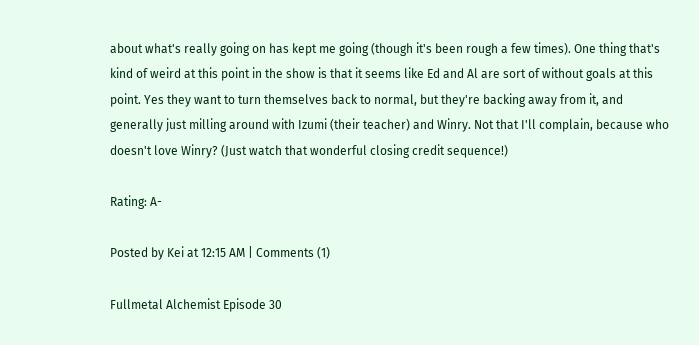about what's really going on has kept me going (though it's been rough a few times). One thing that's kind of weird at this point in the show is that it seems like Ed and Al are sort of without goals at this point. Yes they want to turn themselves back to normal, but they're backing away from it, and generally just milling around with Izumi (their teacher) and Winry. Not that I'll complain, because who doesn't love Winry? (Just watch that wonderful closing credit sequence!)

Rating: A-

Posted by Kei at 12:15 AM | Comments (1)

Fullmetal Alchemist Episode 30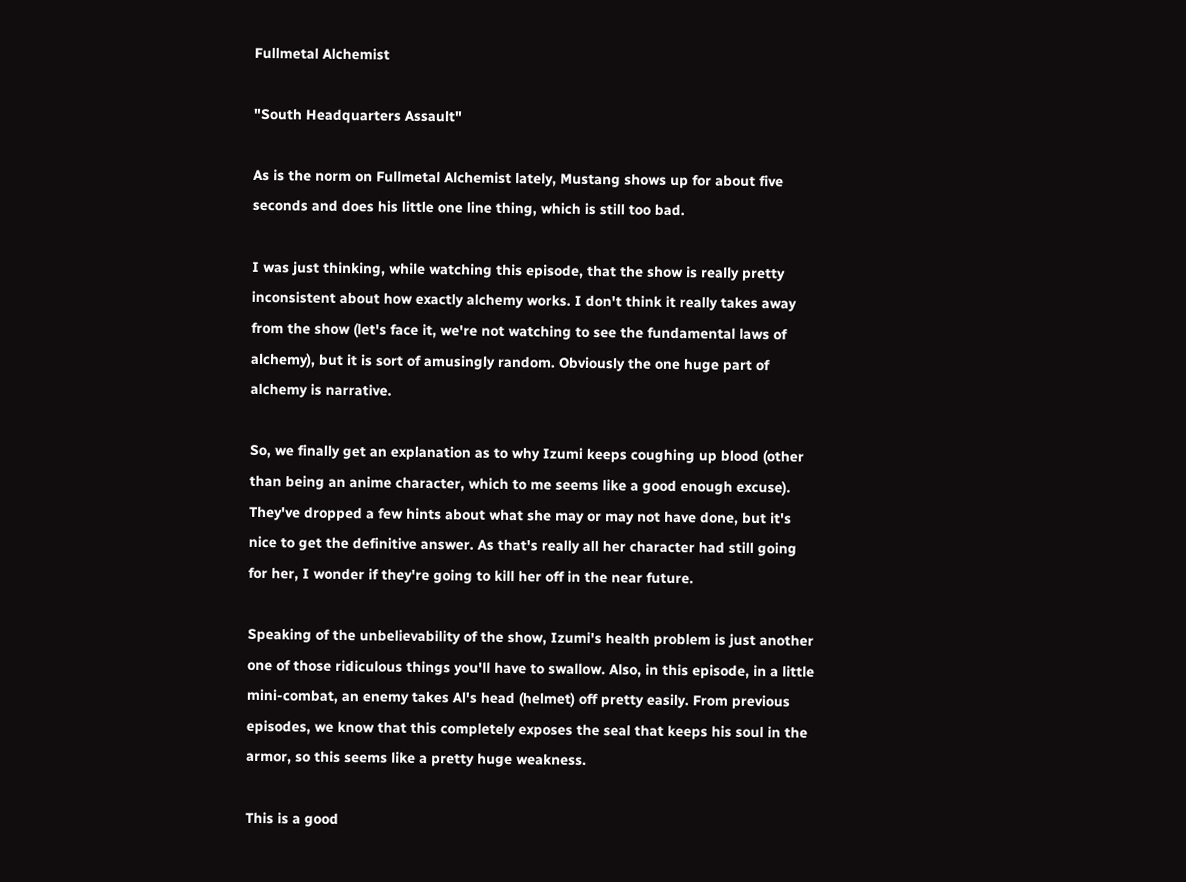Fullmetal Alchemist

"South Headquarters Assault"

As is the norm on Fullmetal Alchemist lately, Mustang shows up for about five seconds and does his little one line thing, which is still too bad.

I was just thinking, while watching this episode, that the show is really pretty inconsistent about how exactly alchemy works. I don't think it really takes away from the show (let's face it, we're not watching to see the fundamental laws of alchemy), but it is sort of amusingly random. Obviously the one huge part of alchemy is narrative.

So, we finally get an explanation as to why Izumi keeps coughing up blood (other than being an anime character, which to me seems like a good enough excuse). They've dropped a few hints about what she may or may not have done, but it's nice to get the definitive answer. As that's really all her character had still going for her, I wonder if they're going to kill her off in the near future.

Speaking of the unbelievability of the show, Izumi's health problem is just another one of those ridiculous things you'll have to swallow. Also, in this episode, in a little mini-combat, an enemy takes Al's head (helmet) off pretty easily. From previous episodes, we know that this completely exposes the seal that keeps his soul in the armor, so this seems like a pretty huge weakness.

This is a good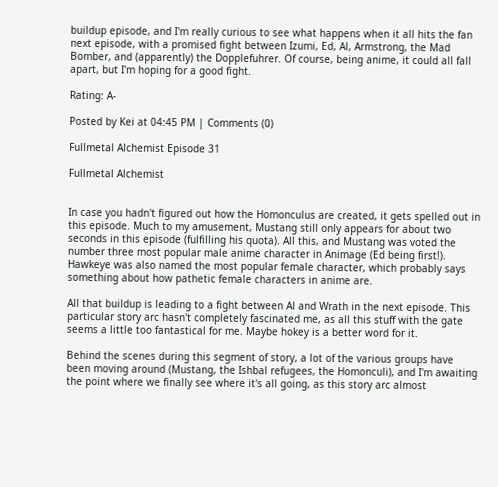buildup episode, and I'm really curious to see what happens when it all hits the fan next episode, with a promised fight between Izumi, Ed, Al, Armstrong, the Mad Bomber, and (apparently) the Dopplefuhrer. Of course, being anime, it could all fall apart, but I'm hoping for a good fight.

Rating: A-

Posted by Kei at 04:45 PM | Comments (0)

Fullmetal Alchemist Episode 31

Fullmetal Alchemist


In case you hadn't figured out how the Homonculus are created, it gets spelled out in this episode. Much to my amusement, Mustang still only appears for about two seconds in this episode (fulfilling his quota). All this, and Mustang was voted the number three most popular male anime character in Animage (Ed being first!). Hawkeye was also named the most popular female character, which probably says something about how pathetic female characters in anime are.

All that buildup is leading to a fight between Al and Wrath in the next episode. This particular story arc hasn't completely fascinated me, as all this stuff with the gate seems a little too fantastical for me. Maybe hokey is a better word for it.

Behind the scenes during this segment of story, a lot of the various groups have been moving around (Mustang, the Ishbal refugees, the Homonculi), and I'm awaiting the point where we finally see where it's all going, as this story arc almost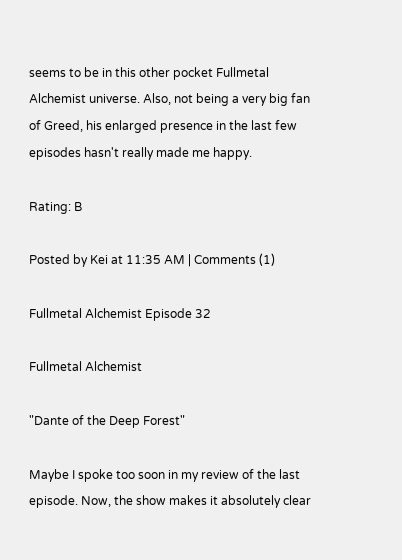seems to be in this other pocket Fullmetal Alchemist universe. Also, not being a very big fan of Greed, his enlarged presence in the last few episodes hasn't really made me happy.

Rating: B

Posted by Kei at 11:35 AM | Comments (1)

Fullmetal Alchemist Episode 32

Fullmetal Alchemist

"Dante of the Deep Forest"

Maybe I spoke too soon in my review of the last episode. Now, the show makes it absolutely clear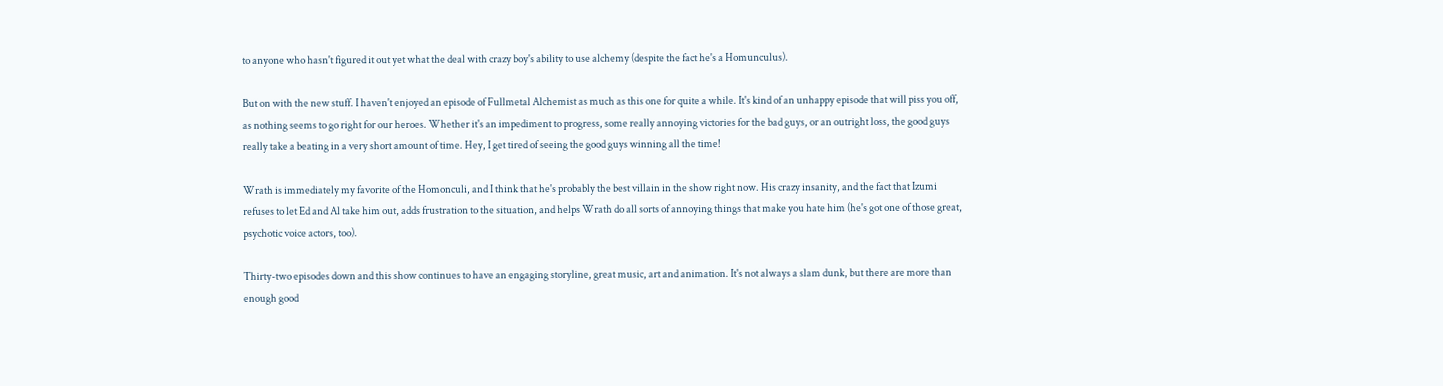to anyone who hasn't figured it out yet what the deal with crazy boy's ability to use alchemy (despite the fact he's a Homunculus).

But on with the new stuff. I haven't enjoyed an episode of Fullmetal Alchemist as much as this one for quite a while. It's kind of an unhappy episode that will piss you off, as nothing seems to go right for our heroes. Whether it's an impediment to progress, some really annoying victories for the bad guys, or an outright loss, the good guys really take a beating in a very short amount of time. Hey, I get tired of seeing the good guys winning all the time!

Wrath is immediately my favorite of the Homonculi, and I think that he's probably the best villain in the show right now. His crazy insanity, and the fact that Izumi refuses to let Ed and Al take him out, adds frustration to the situation, and helps Wrath do all sorts of annoying things that make you hate him (he's got one of those great, psychotic voice actors, too).

Thirty-two episodes down and this show continues to have an engaging storyline, great music, art and animation. It's not always a slam dunk, but there are more than enough good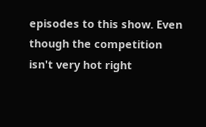episodes to this show. Even though the competition isn't very hot right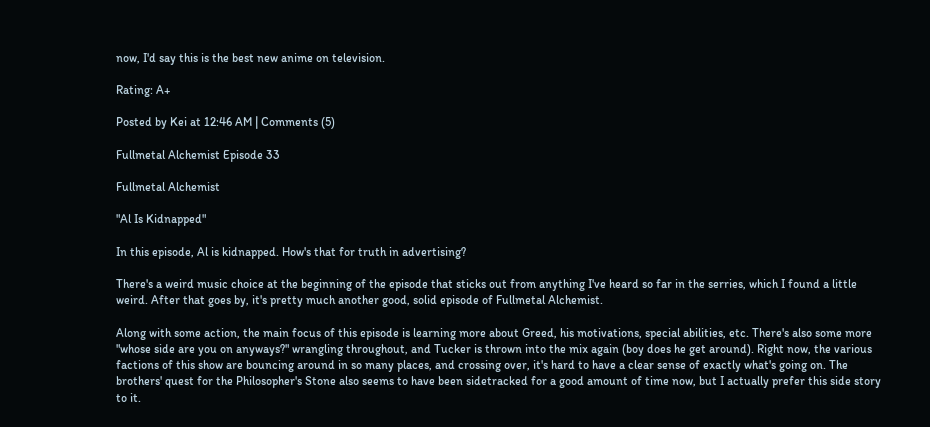now, I'd say this is the best new anime on television.

Rating: A+

Posted by Kei at 12:46 AM | Comments (5)

Fullmetal Alchemist Episode 33

Fullmetal Alchemist

"Al Is Kidnapped"

In this episode, Al is kidnapped. How's that for truth in advertising?

There's a weird music choice at the beginning of the episode that sticks out from anything I've heard so far in the serries, which I found a little weird. After that goes by, it's pretty much another good, solid episode of Fullmetal Alchemist.

Along with some action, the main focus of this episode is learning more about Greed, his motivations, special abilities, etc. There's also some more "whose side are you on anyways?" wrangling throughout, and Tucker is thrown into the mix again (boy does he get around). Right now, the various factions of this show are bouncing around in so many places, and crossing over, it's hard to have a clear sense of exactly what's going on. The brothers' quest for the Philosopher's Stone also seems to have been sidetracked for a good amount of time now, but I actually prefer this side story to it.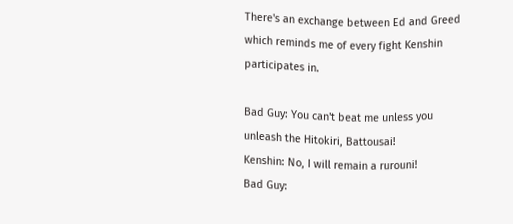There's an exchange between Ed and Greed which reminds me of every fight Kenshin participates in.

Bad Guy: You can't beat me unless you unleash the Hitokiri, Battousai!
Kenshin: No, I will remain a rurouni!
Bad Guy: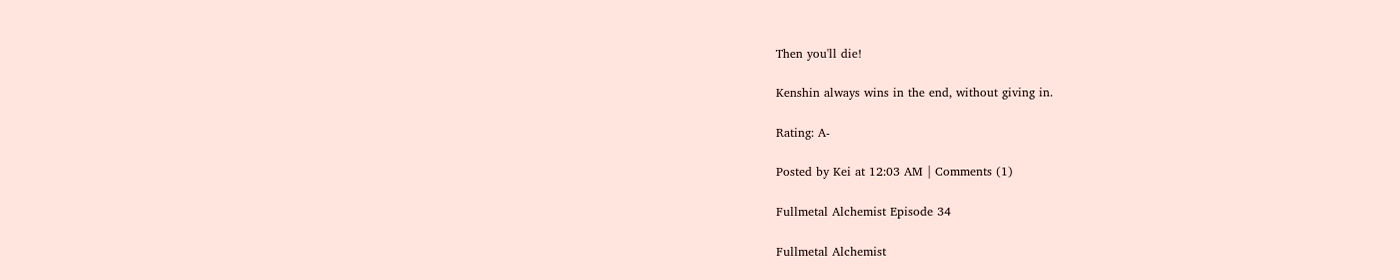Then you'll die!

Kenshin always wins in the end, without giving in.

Rating: A-

Posted by Kei at 12:03 AM | Comments (1)

Fullmetal Alchemist Episode 34

Fullmetal Alchemist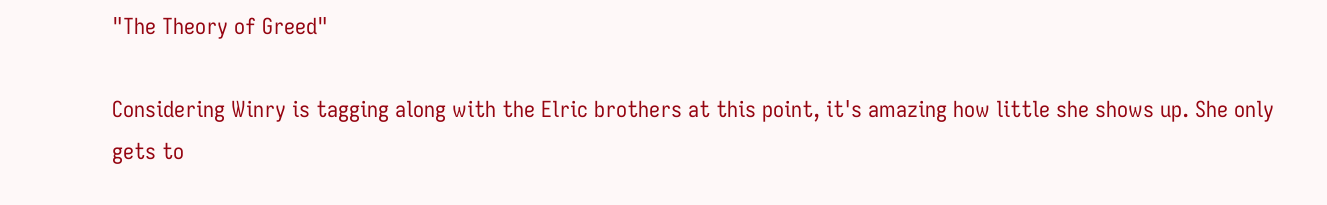"The Theory of Greed"

Considering Winry is tagging along with the Elric brothers at this point, it's amazing how little she shows up. She only gets to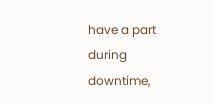have a part during downtime,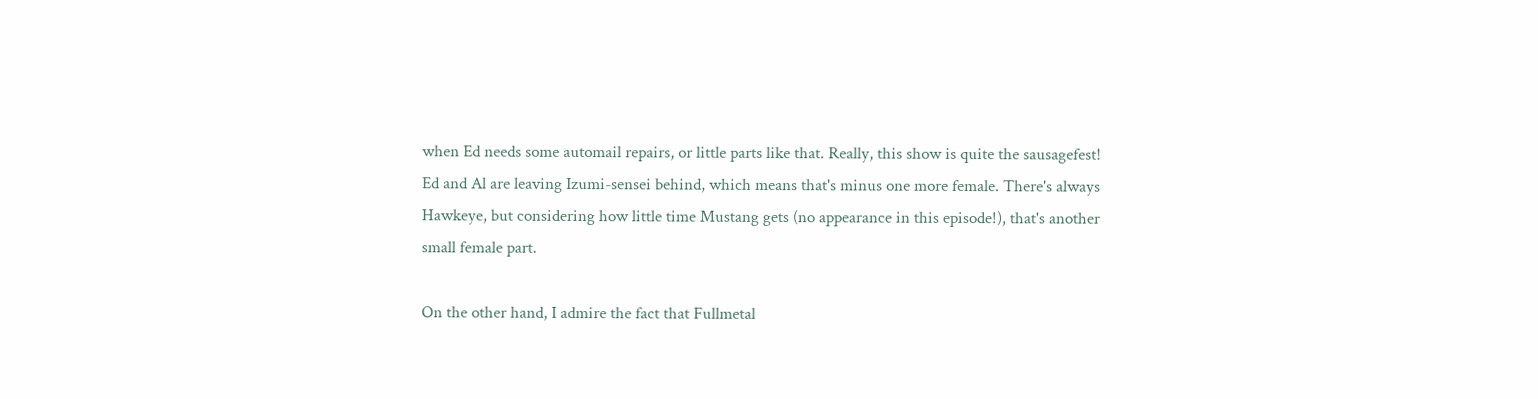when Ed needs some automail repairs, or little parts like that. Really, this show is quite the sausagefest! Ed and Al are leaving Izumi-sensei behind, which means that's minus one more female. There's always Hawkeye, but considering how little time Mustang gets (no appearance in this episode!), that's another small female part.

On the other hand, I admire the fact that Fullmetal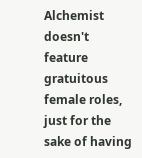Alchemist doesn't feature gratuitous female roles, just for the sake of having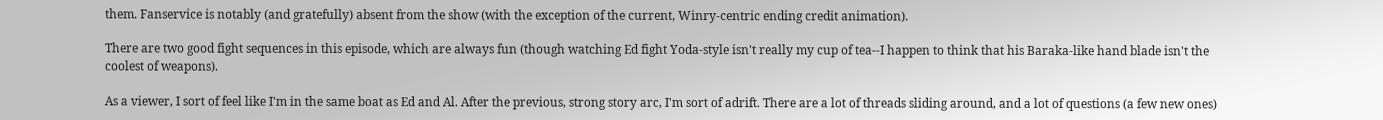them. Fanservice is notably (and gratefully) absent from the show (with the exception of the current, Winry-centric ending credit animation).

There are two good fight sequences in this episode, which are always fun (though watching Ed fight Yoda-style isn't really my cup of tea--I happen to think that his Baraka-like hand blade isn't the coolest of weapons).

As a viewer, I sort of feel like I'm in the same boat as Ed and Al. After the previous, strong story arc, I'm sort of adrift. There are a lot of threads sliding around, and a lot of questions (a few new ones)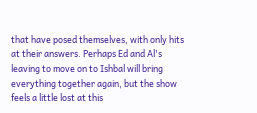that have posed themselves, with only hits at their answers. Perhaps Ed and Al's leaving to move on to Ishbal will bring everything together again, but the show feels a little lost at this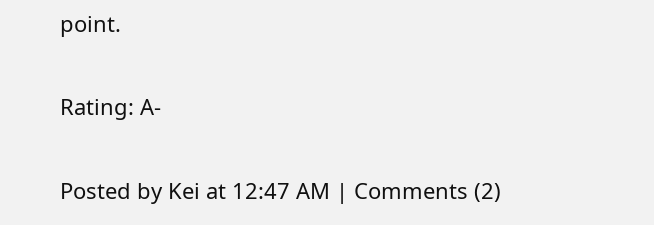point.

Rating: A-

Posted by Kei at 12:47 AM | Comments (2)